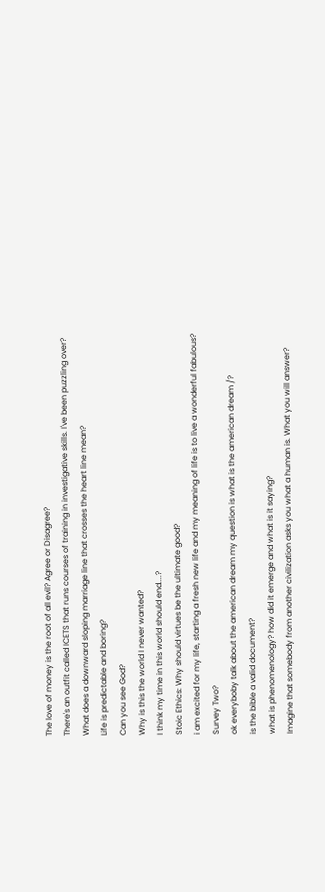The love of money is the root of all evil? Agree or Disagree?
There's an outfit called ICETS that runs courses of training in investigative skills. I've been puzzling over?
What does a downward sloping marriage line that crosses the heart line mean?
Life is predictable and boring?
Can you see God?
Why is this the world I never wanted?
I think my time in this world should end....?
Stoic Ethics: Why should virtues be the ultimate good?
i am excited for my life, starting a fresh new life and my meaning of life is to live a wonderful fabulous?
Survey Two?
ok everyboby talk about the american dream my question is what is the american dream /?
is the bible a valid document?
what is phenomenology? how did it emerge and what is it saying?
Imagine that somebody from another civilization asks you what a human is. What you will answer?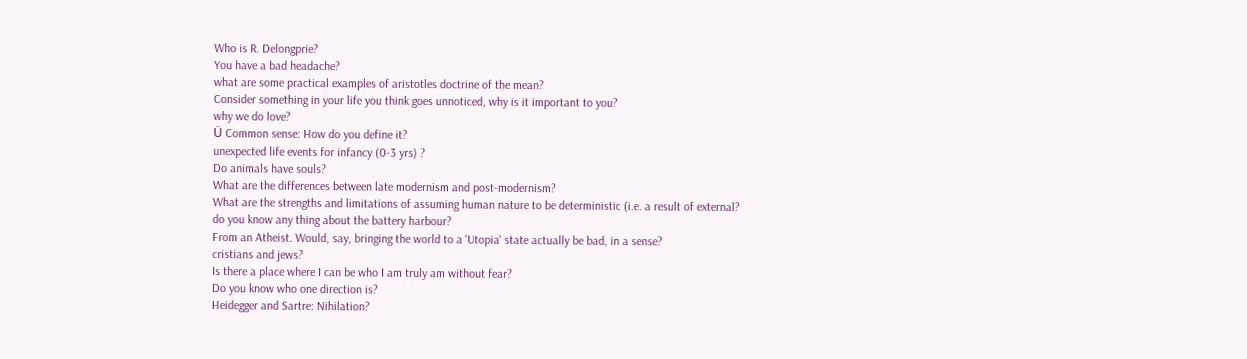Who is R. Delongprie?
You have a bad headache?
what are some practical examples of aristotles doctrine of the mean?
Consider something in your life you think goes unnoticed, why is it important to you?
why we do love?
Ü Common sense: How do you define it?
unexpected life events for infancy (0-3 yrs) ?
Do animals have souls?
What are the differences between late modernism and post-modernism?
What are the strengths and limitations of assuming human nature to be deterministic (i.e. a result of external?
do you know any thing about the battery harbour?
From an Atheist. Would, say, bringing the world to a 'Utopia' state actually be bad, in a sense?
cristians and jews?
Is there a place where I can be who I am truly am without fear?
Do you know who one direction is?
Heidegger and Sartre: Nihilation?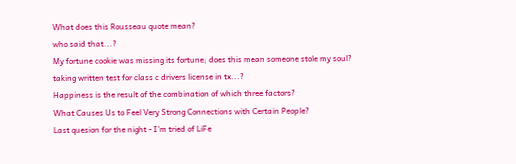What does this Rousseau quote mean?
who said that...?
My fortune cookie was missing its fortune; does this mean someone stole my soul?
taking written test for class c drivers license in tx...?
Happiness is the result of the combination of which three factors?
What Causes Us to Feel Very Strong Connections with Certain People?
Last quesion for the night - I'm tried of LiFe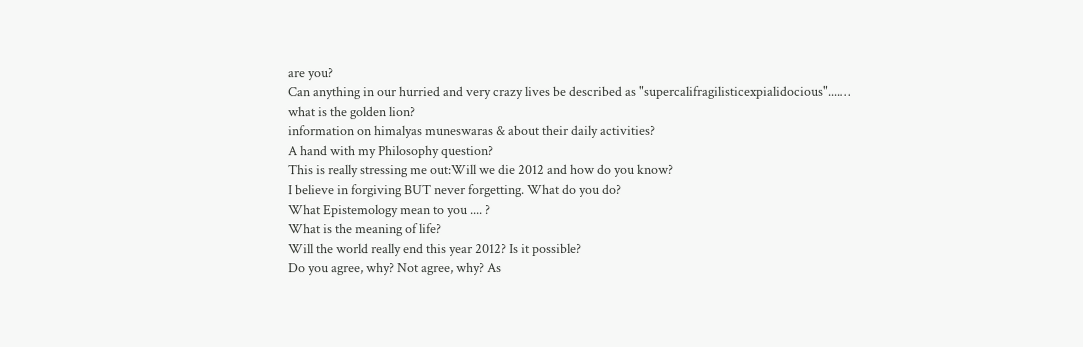are you?
Can anything in our hurried and very crazy lives be described as "supercalifragilisticexpialidocious"....…
what is the golden lion?
information on himalyas muneswaras & about their daily activities?
A hand with my Philosophy question?
This is really stressing me out:Will we die 2012 and how do you know?
I believe in forgiving BUT never forgetting. What do you do?
What Epistemology mean to you .... ?
What is the meaning of life?
Will the world really end this year 2012? Is it possible?
Do you agree, why? Not agree, why? As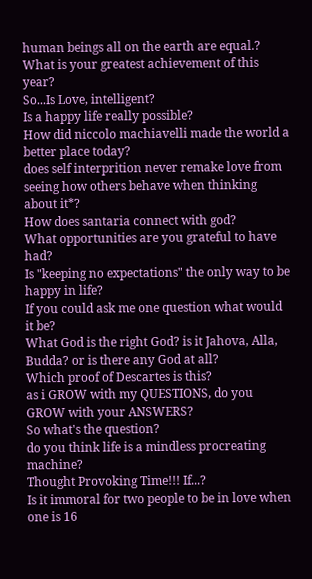human beings all on the earth are equal.?
What is your greatest achievement of this year?
So...Is Love, intelligent?
Is a happy life really possible?
How did niccolo machiavelli made the world a better place today?
does self interprition never remake love from seeing how others behave when thinking about it*?
How does santaria connect with god?
What opportunities are you grateful to have had?
Is "keeping no expectations" the only way to be happy in life?
If you could ask me one question what would it be?
What God is the right God? is it Jahova, Alla, Budda? or is there any God at all?
Which proof of Descartes is this?
as i GROW with my QUESTIONS, do you GROW with your ANSWERS?
So what's the question?
do you think life is a mindless procreating machine?
Thought Provoking Time!!! If...?
Is it immoral for two people to be in love when one is 16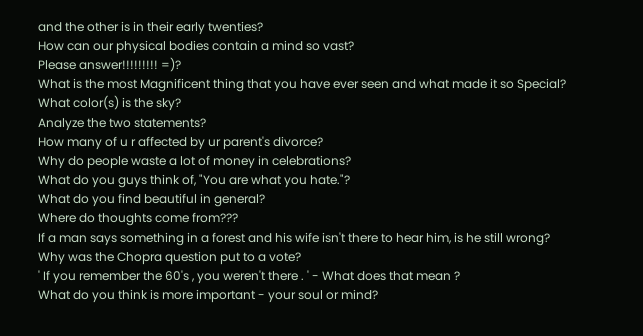and the other is in their early twenties?
How can our physical bodies contain a mind so vast?
Please answer!!!!!!!!! =)?
What is the most Magnificent thing that you have ever seen and what made it so Special?
What color(s) is the sky?
Analyze the two statements?
How many of u r affected by ur parent's divorce?
Why do people waste a lot of money in celebrations?
What do you guys think of, "You are what you hate."?
What do you find beautiful in general?
Where do thoughts come from???
If a man says something in a forest and his wife isn't there to hear him, is he still wrong?
Why was the Chopra question put to a vote?
' If you remember the 60's , you weren't there . ' - What does that mean ?
What do you think is more important - your soul or mind?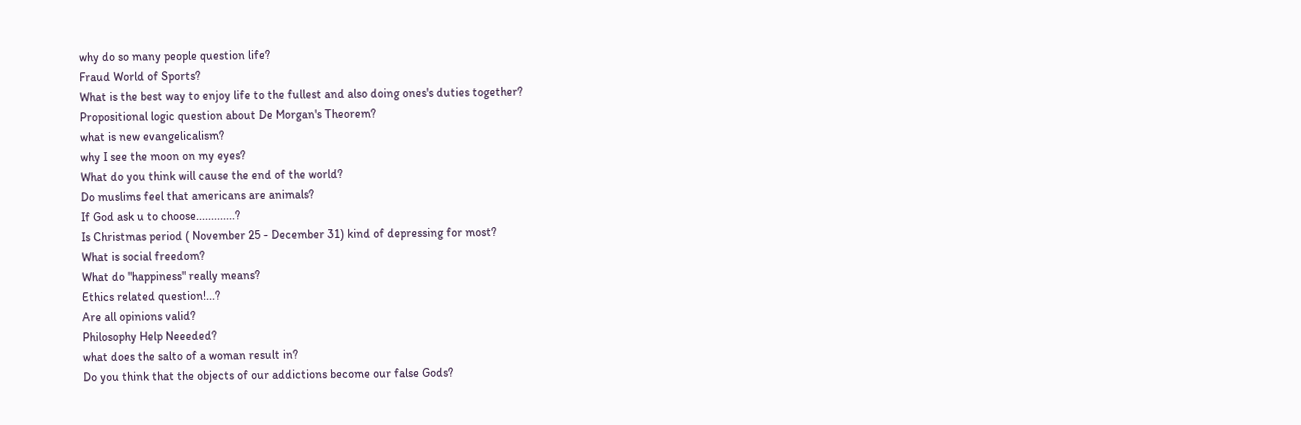why do so many people question life?
Fraud World of Sports?
What is the best way to enjoy life to the fullest and also doing ones's duties together?
Propositional logic question about De Morgan's Theorem?
what is new evangelicalism?
why I see the moon on my eyes?
What do you think will cause the end of the world?
Do muslims feel that americans are animals?
If God ask u to choose.............?
Is Christmas period ( November 25 - December 31) kind of depressing for most?
What is social freedom?
What do "happiness" really means?
Ethics related question!...?
Are all opinions valid?
Philosophy Help Neeeded?
what does the salto of a woman result in?
Do you think that the objects of our addictions become our false Gods?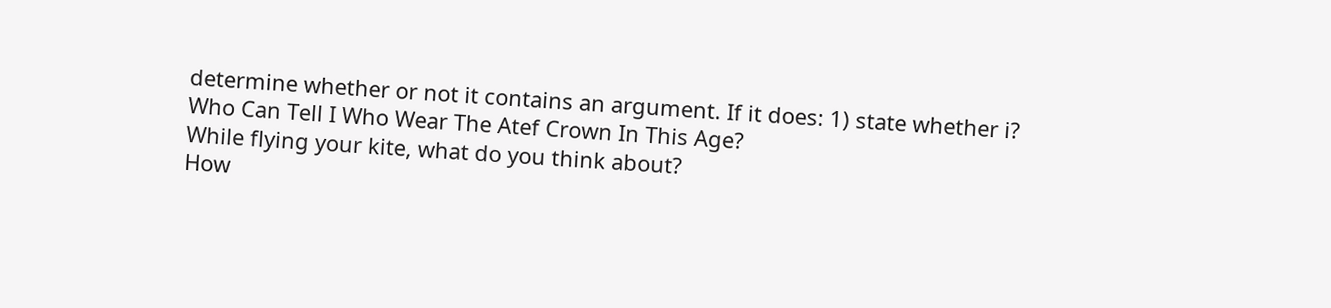determine whether or not it contains an argument. If it does: 1) state whether i?
Who Can Tell I Who Wear The Atef Crown In This Age?
While flying your kite, what do you think about?
How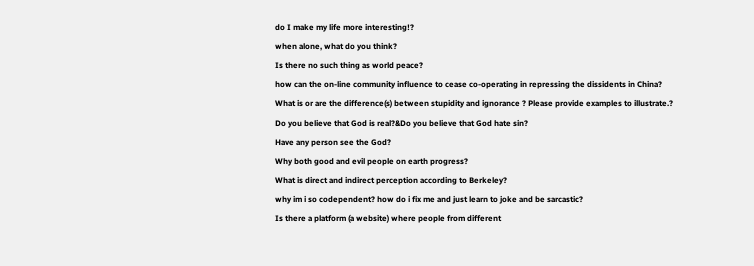do I make my life more interesting!?
when alone, what do you think?
Is there no such thing as world peace?
how can the on-line community influence to cease co-operating in repressing the dissidents in China?
What is or are the difference(s) between stupidity and ignorance ? Please provide examples to illustrate.?
Do you believe that God is real?&Do you believe that God hate sin?
Have any person see the God?
Why both good and evil people on earth progress?
What is direct and indirect perception according to Berkeley?
why im i so codependent? how do i fix me and just learn to joke and be sarcastic?
Is there a platform (a website) where people from different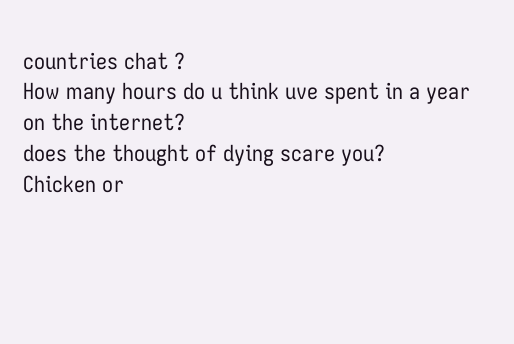countries chat ?
How many hours do u think uve spent in a year on the internet?
does the thought of dying scare you?
Chicken or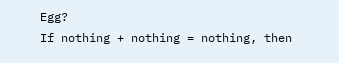Egg?
If nothing + nothing = nothing, then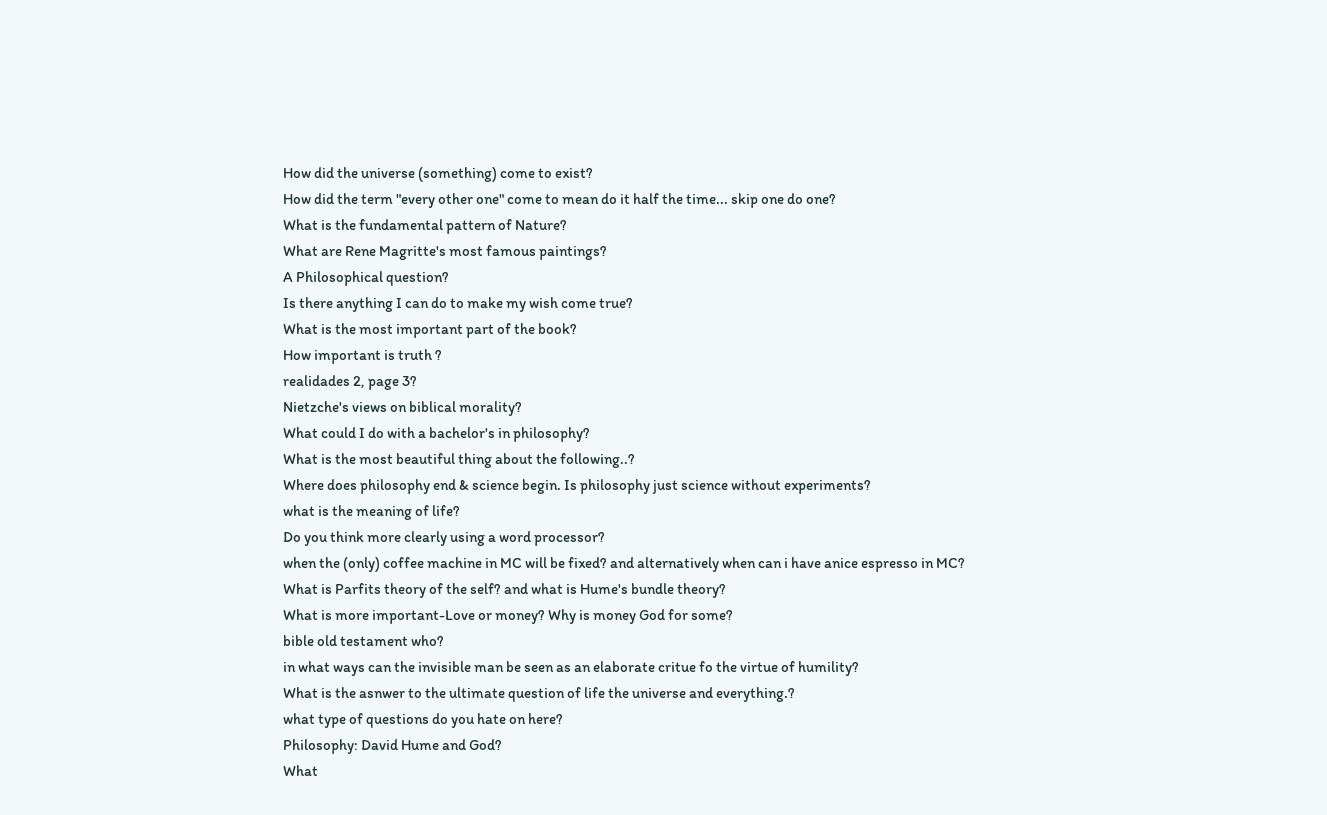How did the universe (something) come to exist?
How did the term "every other one" come to mean do it half the time... skip one do one?
What is the fundamental pattern of Nature?
What are Rene Magritte's most famous paintings?
A Philosophical question?
Is there anything I can do to make my wish come true?
What is the most important part of the book?
How important is truth ?
realidades 2, page 3?
Nietzche's views on biblical morality?
What could I do with a bachelor's in philosophy?
What is the most beautiful thing about the following..?
Where does philosophy end & science begin. Is philosophy just science without experiments?
what is the meaning of life?
Do you think more clearly using a word processor?
when the (only) coffee machine in MC will be fixed? and alternatively when can i have anice espresso in MC?
What is Parfits theory of the self? and what is Hume's bundle theory?
What is more important-Love or money? Why is money God for some?
bible old testament who?
in what ways can the invisible man be seen as an elaborate critue fo the virtue of humility?
What is the asnwer to the ultimate question of life the universe and everything.?
what type of questions do you hate on here?
Philosophy: David Hume and God?
What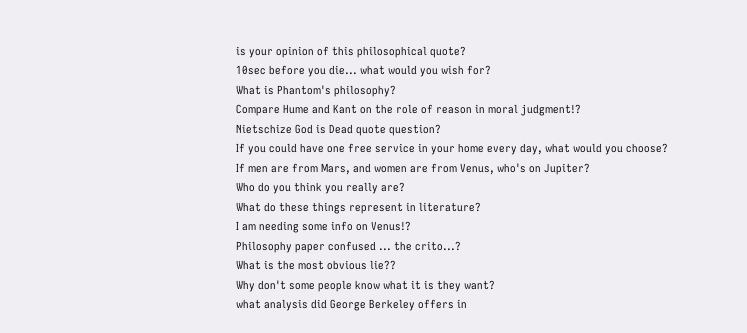is your opinion of this philosophical quote?
10sec before you die... what would you wish for?
What is Phantom's philosophy?
Compare Hume and Kant on the role of reason in moral judgment!?
Nietschize God is Dead quote question?
If you could have one free service in your home every day, what would you choose?
If men are from Mars, and women are from Venus, who's on Jupiter?
Who do you think you really are?
What do these things represent in literature?
I am needing some info on Venus!?
Philosophy paper confused ... the crito...?
What is the most obvious lie??
Why don't some people know what it is they want?
what analysis did George Berkeley offers in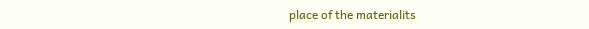place of the materialits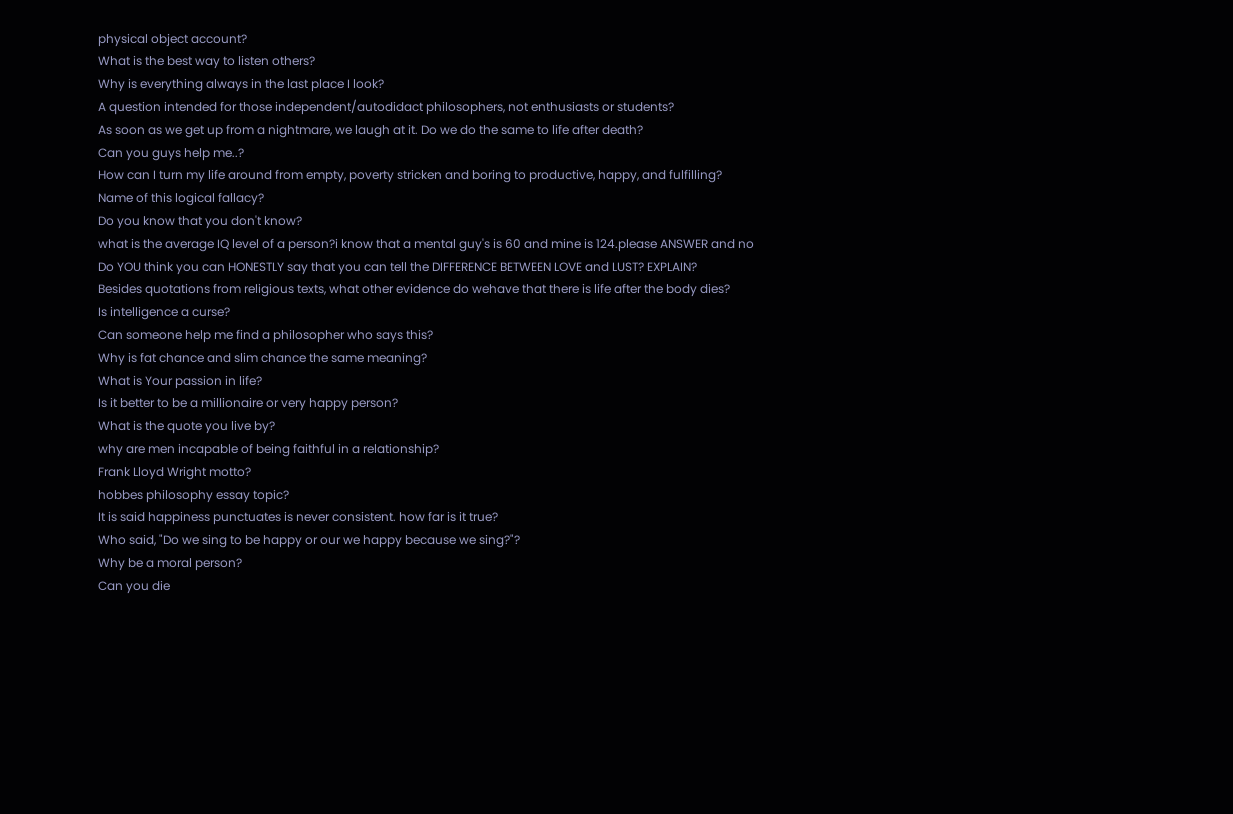physical object account?
What is the best way to listen others?
Why is everything always in the last place I look?
A question intended for those independent/autodidact philosophers, not enthusiasts or students?
As soon as we get up from a nightmare, we laugh at it. Do we do the same to life after death?
Can you guys help me..?
How can I turn my life around from empty, poverty stricken and boring to productive, happy, and fulfilling?
Name of this logical fallacy?
Do you know that you don't know?
what is the average IQ level of a person?i know that a mental guy's is 60 and mine is 124.please ANSWER and no
Do YOU think you can HONESTLY say that you can tell the DIFFERENCE BETWEEN LOVE and LUST? EXPLAIN?
Besides quotations from religious texts, what other evidence do wehave that there is life after the body dies?
Is intelligence a curse?
Can someone help me find a philosopher who says this?
Why is fat chance and slim chance the same meaning?
What is Your passion in life?
Is it better to be a millionaire or very happy person?
What is the quote you live by?
why are men incapable of being faithful in a relationship?
Frank Lloyd Wright motto?
hobbes philosophy essay topic?
It is said happiness punctuates is never consistent. how far is it true?
Who said, "Do we sing to be happy or our we happy because we sing?"?
Why be a moral person?
Can you die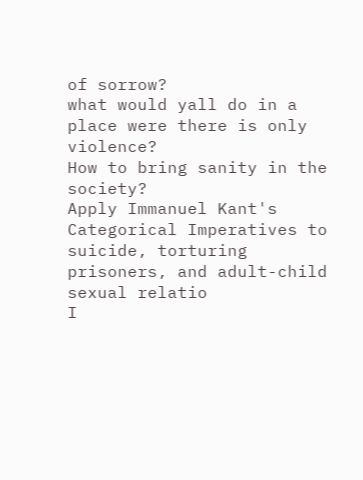of sorrow?
what would yall do in a place were there is only violence?
How to bring sanity in the society?
Apply Immanuel Kant's Categorical Imperatives to suicide, torturing prisoners, and adult-child sexual relatio
I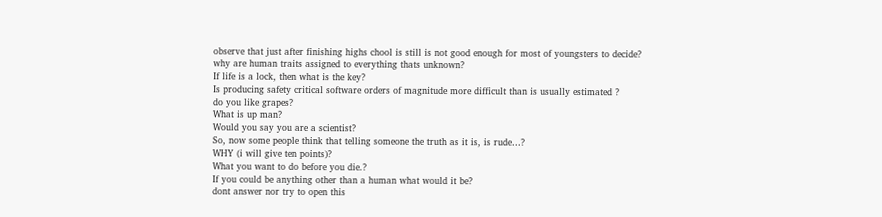observe that just after finishing highs chool is still is not good enough for most of youngsters to decide?
why are human traits assigned to everything thats unknown?
If life is a lock, then what is the key?
Is producing safety critical software orders of magnitude more difficult than is usually estimated ?
do you like grapes?
What is up man?
Would you say you are a scientist?
So, now some people think that telling someone the truth as it is, is rude…?
WHY (i will give ten points)?
What you want to do before you die.?
If you could be anything other than a human what would it be?
dont answer nor try to open this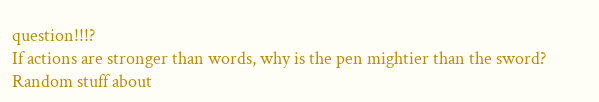question!!!?
If actions are stronger than words, why is the pen mightier than the sword?
Random stuff about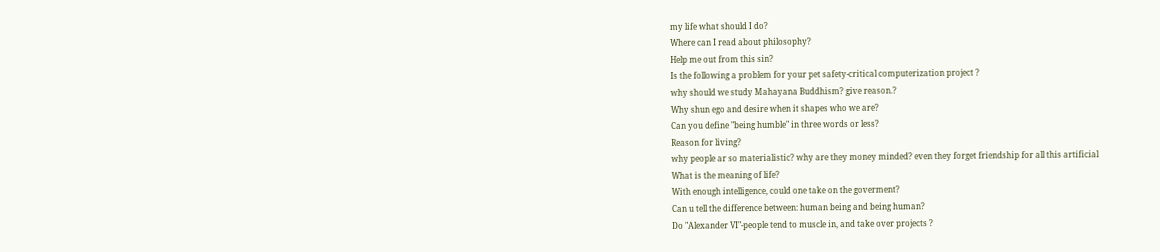my life what should I do?
Where can I read about philosophy?
Help me out from this sin?
Is the following a problem for your pet safety-critical computerization project ?
why should we study Mahayana Buddhism? give reason.?
Why shun ego and desire when it shapes who we are?
Can you define "being humble" in three words or less?
Reason for living?
why people ar so materialistic? why are they money minded? even they forget friendship for all this artificial
What is the meaning of life?
With enough intelligence, could one take on the goverment?
Can u tell the difference between: human being and being human?
Do "Alexander VI"-people tend to muscle in, and take over projects ?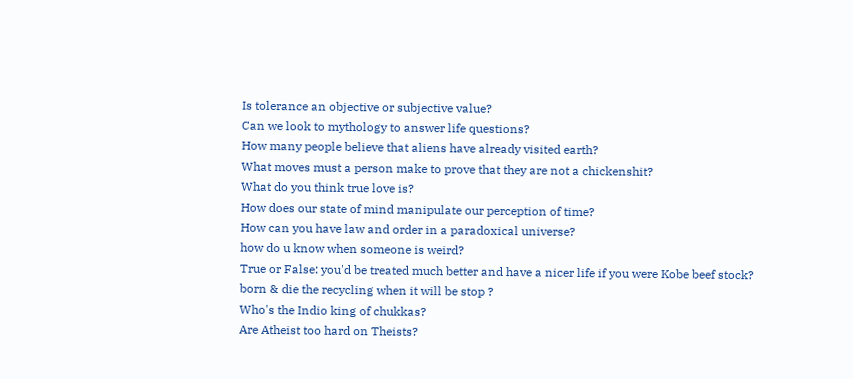Is tolerance an objective or subjective value?
Can we look to mythology to answer life questions?
How many people believe that aliens have already visited earth?
What moves must a person make to prove that they are not a chickenshit?
What do you think true love is?
How does our state of mind manipulate our perception of time?
How can you have law and order in a paradoxical universe?
how do u know when someone is weird?
True or False: you'd be treated much better and have a nicer life if you were Kobe beef stock?
born & die the recycling when it will be stop ?
Who's the Indio king of chukkas?
Are Atheist too hard on Theists?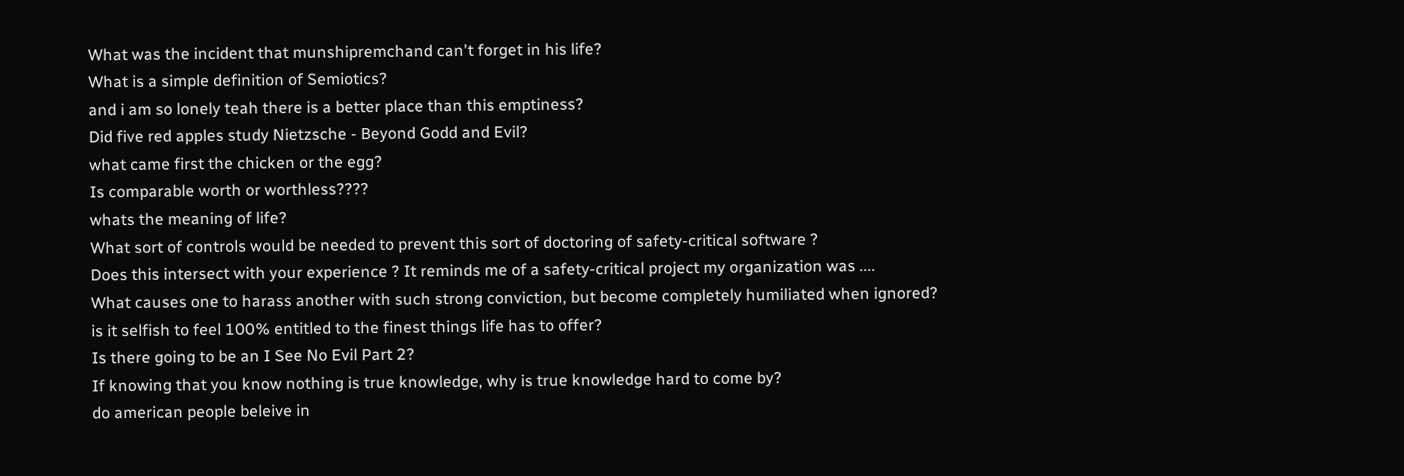What was the incident that munshipremchand can't forget in his life?
What is a simple definition of Semiotics?
and i am so lonely teah there is a better place than this emptiness?
Did five red apples study Nietzsche - Beyond Godd and Evil?
what came first the chicken or the egg?
Is comparable worth or worthless????
whats the meaning of life?
What sort of controls would be needed to prevent this sort of doctoring of safety-critical software ?
Does this intersect with your experience ? It reminds me of a safety-critical project my organization was ....
What causes one to harass another with such strong conviction, but become completely humiliated when ignored?
is it selfish to feel 100% entitled to the finest things life has to offer?
Is there going to be an I See No Evil Part 2?
If knowing that you know nothing is true knowledge, why is true knowledge hard to come by?
do american people beleive in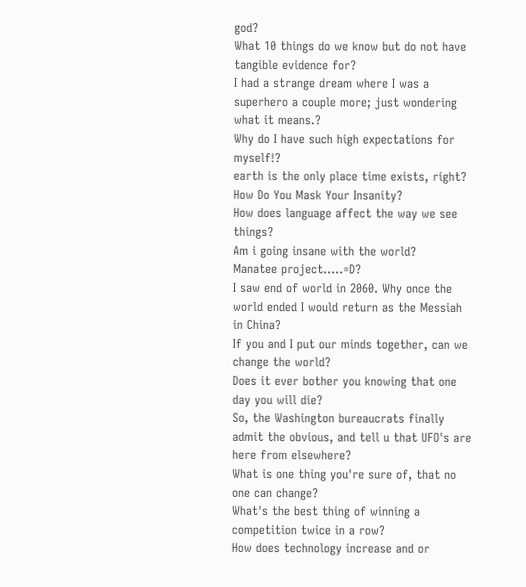god?
What 10 things do we know but do not have tangible evidence for?
I had a strange dream where I was a superhero a couple more; just wondering what it means.?
Why do I have such high expectations for myself!?
earth is the only place time exists, right?
How Do You Mask Your Insanity?
How does language affect the way we see things?
Am i going insane with the world?
Manatee project.....=D?
I saw end of world in 2060. Why once the world ended I would return as the Messiah in China?
If you and I put our minds together, can we change the world?
Does it ever bother you knowing that one day you will die?
So, the Washington bureaucrats finally admit the obvious, and tell u that UFO's are here from elsewhere?
What is one thing you're sure of, that no one can change?
What's the best thing of winning a competition twice in a row?
How does technology increase and or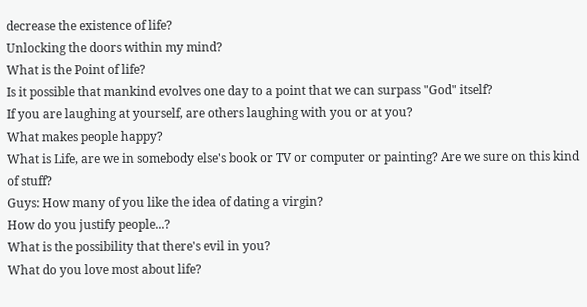decrease the existence of life?
Unlocking the doors within my mind?
What is the Point of life?
Is it possible that mankind evolves one day to a point that we can surpass "God" itself?
If you are laughing at yourself, are others laughing with you or at you?
What makes people happy?
What is Life, are we in somebody else's book or TV or computer or painting? Are we sure on this kind of stuff?
Guys: How many of you like the idea of dating a virgin?
How do you justify people...?
What is the possibility that there's evil in you?
What do you love most about life?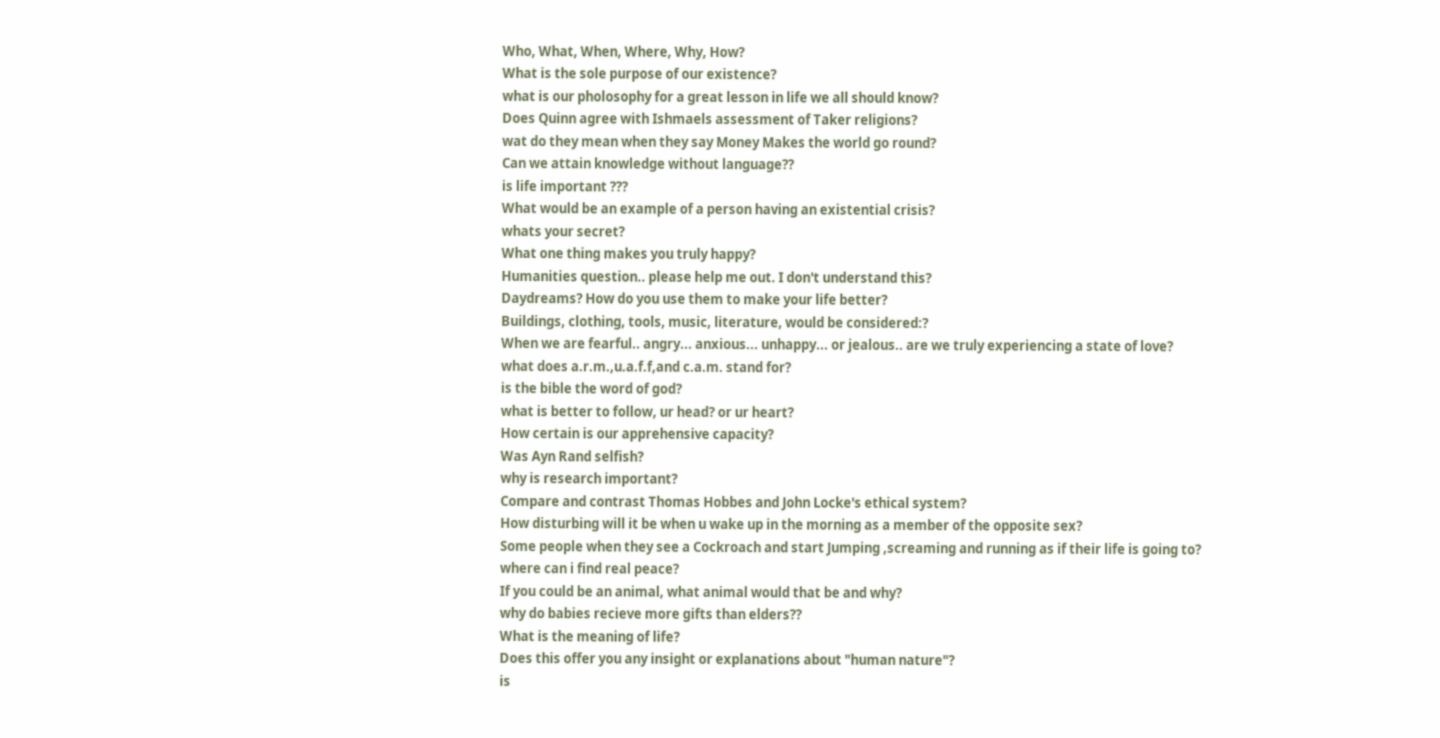Who, What, When, Where, Why, How?
What is the sole purpose of our existence?
what is our pholosophy for a great lesson in life we all should know?
Does Quinn agree with Ishmaels assessment of Taker religions?
wat do they mean when they say Money Makes the world go round?
Can we attain knowledge without language??
is life important ???
What would be an example of a person having an existential crisis?
whats your secret?
What one thing makes you truly happy?
Humanities question.. please help me out. I don't understand this?
Daydreams? How do you use them to make your life better?
Buildings, clothing, tools, music, literature, would be considered:?
When we are fearful.. angry... anxious... unhappy... or jealous.. are we truly experiencing a state of love?
what does a.r.m.,u.a.f.f,and c.a.m. stand for?
is the bible the word of god?
what is better to follow, ur head? or ur heart?
How certain is our apprehensive capacity?
Was Ayn Rand selfish?
why is research important?
Compare and contrast Thomas Hobbes and John Locke's ethical system?
How disturbing will it be when u wake up in the morning as a member of the opposite sex?
Some people when they see a Cockroach and start Jumping ,screaming and running as if their life is going to?
where can i find real peace?
If you could be an animal, what animal would that be and why?
why do babies recieve more gifts than elders??
What is the meaning of life?
Does this offer you any insight or explanations about "human nature"?
is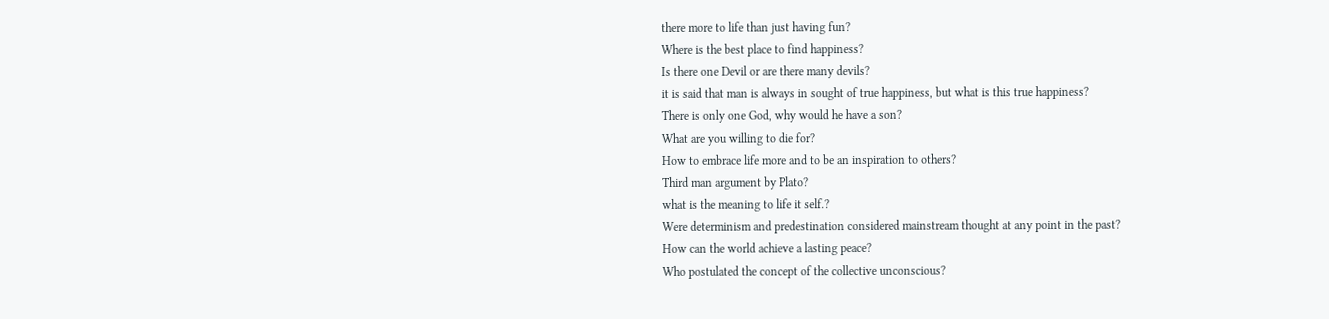there more to life than just having fun?
Where is the best place to find happiness?
Is there one Devil or are there many devils?
it is said that man is always in sought of true happiness, but what is this true happiness?
There is only one God, why would he have a son?
What are you willing to die for?
How to embrace life more and to be an inspiration to others?
Third man argument by Plato?
what is the meaning to life it self.?
Were determinism and predestination considered mainstream thought at any point in the past?
How can the world achieve a lasting peace?
Who postulated the concept of the collective unconscious?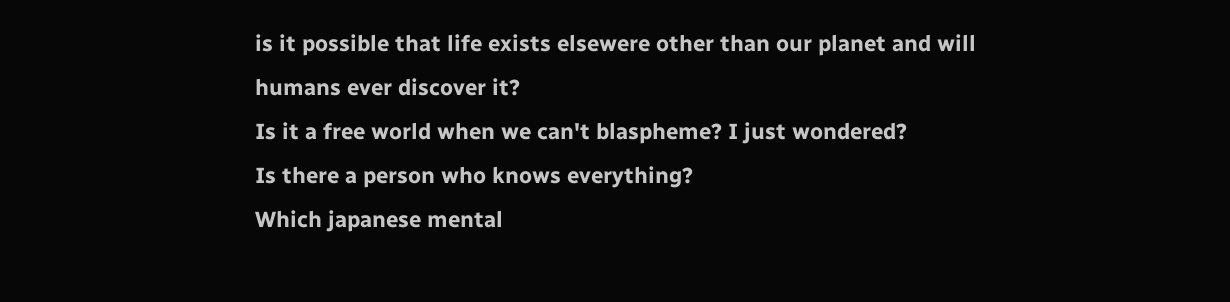is it possible that life exists elsewere other than our planet and will humans ever discover it?
Is it a free world when we can't blaspheme? I just wondered?
Is there a person who knows everything?
Which japanese mental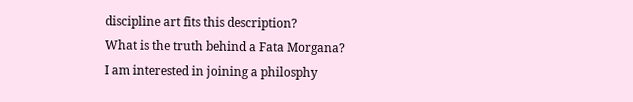discipline art fits this description?
What is the truth behind a Fata Morgana?
I am interested in joining a philosphy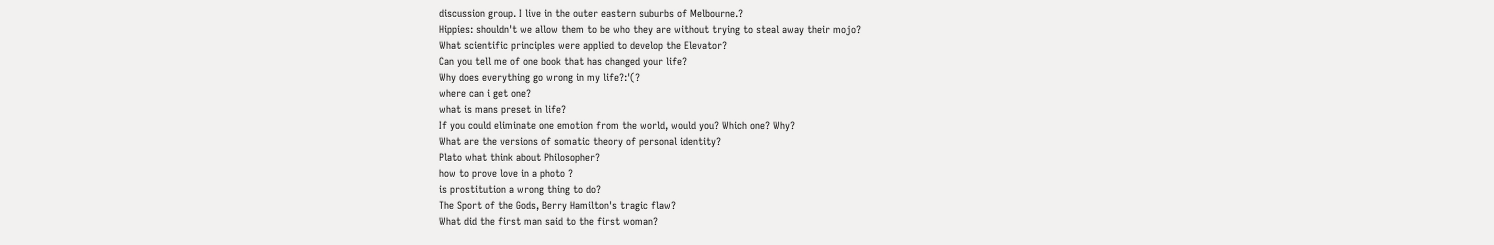discussion group. I live in the outer eastern suburbs of Melbourne.?
Hippies: shouldn't we allow them to be who they are without trying to steal away their mojo?
What scientific principles were applied to develop the Elevator?
Can you tell me of one book that has changed your life?
Why does everything go wrong in my life?:'(?
where can i get one?
what is mans preset in life?
If you could eliminate one emotion from the world, would you? Which one? Why?
What are the versions of somatic theory of personal identity?
Plato what think about Philosopher?
how to prove love in a photo ?
is prostitution a wrong thing to do?
The Sport of the Gods, Berry Hamilton's tragic flaw?
What did the first man said to the first woman?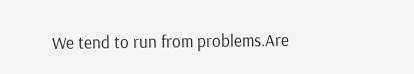We tend to run from problems.Are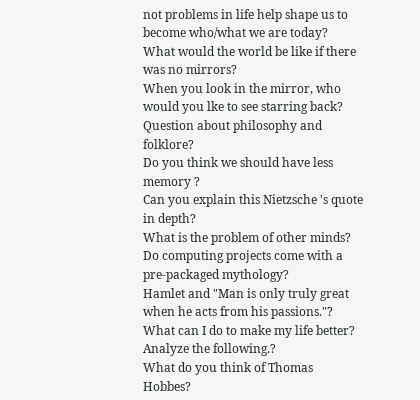not problems in life help shape us to become who/what we are today?
What would the world be like if there was no mirrors?
When you look in the mirror, who would you lke to see starring back?
Question about philosophy and folklore?
Do you think we should have less memory ?
Can you explain this Nietzsche 's quote in depth?
What is the problem of other minds?
Do computing projects come with a pre-packaged mythology?
Hamlet and "Man is only truly great when he acts from his passions."?
What can I do to make my life better?
Analyze the following.?
What do you think of Thomas Hobbes?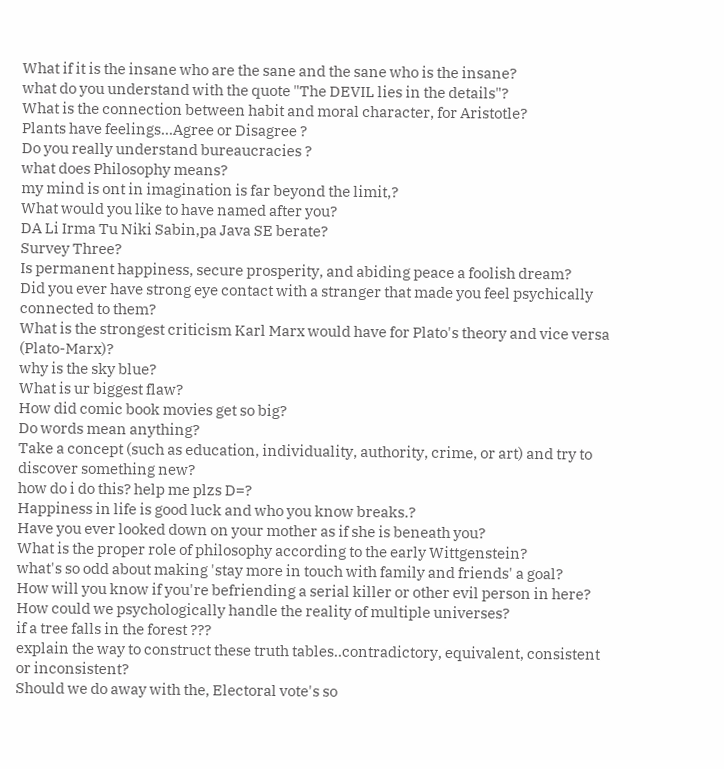What if it is the insane who are the sane and the sane who is the insane?
what do you understand with the quote "The DEVIL lies in the details"?
What is the connection between habit and moral character, for Aristotle?
Plants have feelings...Agree or Disagree ?
Do you really understand bureaucracies ?
what does Philosophy means?
my mind is ont in imagination is far beyond the limit,?
What would you like to have named after you?
DA Li Irma Tu Niki Sabin,pa Java SE berate?
Survey Three?
Is permanent happiness, secure prosperity, and abiding peace a foolish dream?
Did you ever have strong eye contact with a stranger that made you feel psychically connected to them?
What is the strongest criticism Karl Marx would have for Plato's theory and vice versa (Plato-Marx)?
why is the sky blue?
What is ur biggest flaw?
How did comic book movies get so big?
Do words mean anything?
Take a concept (such as education, individuality, authority, crime, or art) and try to discover something new?
how do i do this? help me plzs D=?
Happiness in life is good luck and who you know breaks.?
Have you ever looked down on your mother as if she is beneath you?
What is the proper role of philosophy according to the early Wittgenstein?
what's so odd about making 'stay more in touch with family and friends' a goal?
How will you know if you're befriending a serial killer or other evil person in here?
How could we psychologically handle the reality of multiple universes?
if a tree falls in the forest ???
explain the way to construct these truth tables..contradictory, equivalent, consistent or inconsistent?
Should we do away with the, Electoral vote's so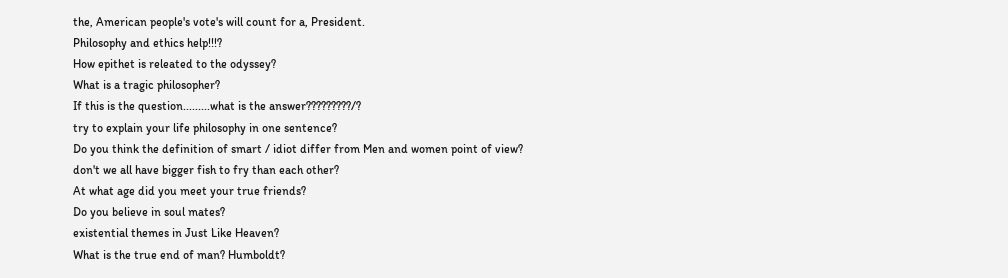the, American people's vote's will count for a, President.
Philosophy and ethics help!!!?
How epithet is releated to the odyssey?
What is a tragic philosopher?
If this is the question.........what is the answer?????????/?
try to explain your life philosophy in one sentence?
Do you think the definition of smart / idiot differ from Men and women point of view?
don't we all have bigger fish to fry than each other?
At what age did you meet your true friends?
Do you believe in soul mates?
existential themes in Just Like Heaven?
What is the true end of man? Humboldt?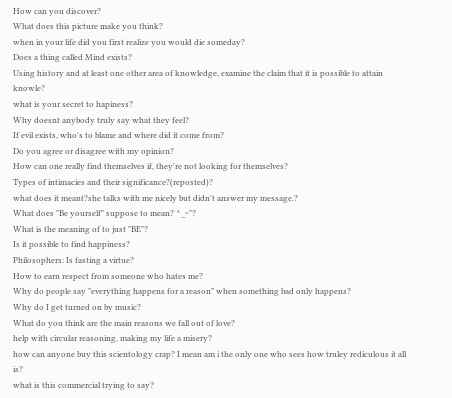How can you discover?
What does this picture make you think?
when in your life did you first realize you would die someday?
Does a thing called Mind exists?
Using history and at least one other area of knowledge, examine the claim that it is possible to attain knowle?
what is your secret to hapiness?
Why doesnt anybody truly say what they feel?
If evil exists, who's to blame and where did it come from?
Do you agree or disagree with my opinion?
How can one really find themselves if, they're not looking for themselves?
Types of intimacies and their significance?(reposted)?
what does it meant?she talks with me nicely but didn't answer my message.?
What does "Be yourself" suppose to mean? ^_~"?
What is the meaning of to just "BE"?
Is it possible to find happiness?
Philosophers: Is fasting a virtue?
How to earn respect from someone who hates me?
Why do people say "everything happens for a reason" when something bad only happens?
Why do I get turned on by music?
What do you think are the main reasons we fall out of love?
help with circular reasoning, making my life a misery?
how can anyone buy this scientology crap? I mean am i the only one who sees how truley rediculous it all is?
what is this commercial trying to say?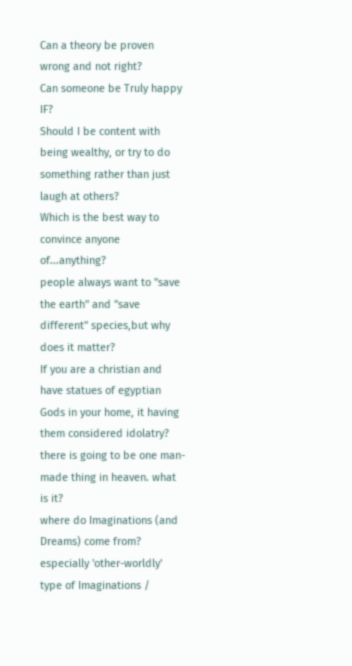Can a theory be proven wrong and not right?
Can someone be Truly happy IF?
Should I be content with being wealthy, or try to do something rather than just laugh at others?
Which is the best way to convince anyone of...anything?
people always want to "save the earth" and "save different" species,but why does it matter?
If you are a christian and have statues of egyptian Gods in your home, it having them considered idolatry?
there is going to be one man-made thing in heaven. what is it?
where do Imaginations (and Dreams) come from? especially 'other-worldly' type of Imaginations /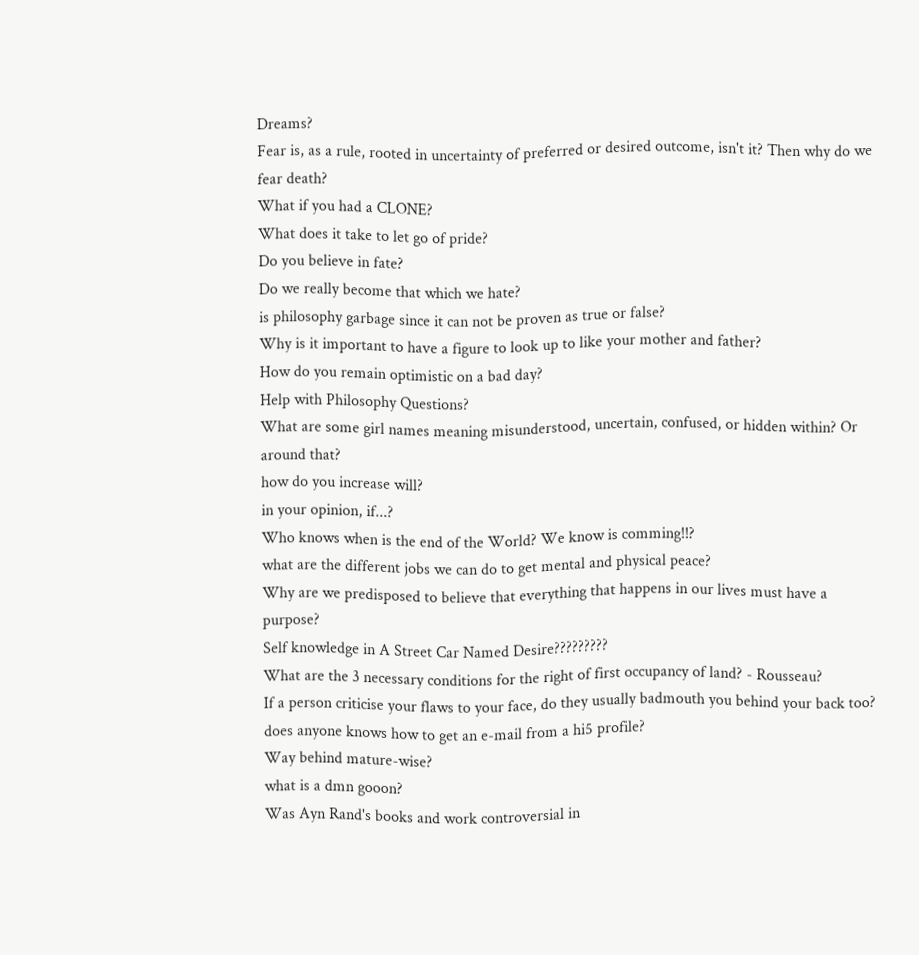Dreams?
Fear is, as a rule, rooted in uncertainty of preferred or desired outcome, isn't it? Then why do we fear death?
What if you had a CLONE?
What does it take to let go of pride?
Do you believe in fate?
Do we really become that which we hate?
is philosophy garbage since it can not be proven as true or false?
Why is it important to have a figure to look up to like your mother and father?
How do you remain optimistic on a bad day?
Help with Philosophy Questions?
What are some girl names meaning misunderstood, uncertain, confused, or hidden within? Or around that?
how do you increase will?
in your opinion, if...?
Who knows when is the end of the World? We know is comming!!?
what are the different jobs we can do to get mental and physical peace?
Why are we predisposed to believe that everything that happens in our lives must have a purpose?
Self knowledge in A Street Car Named Desire?????????
What are the 3 necessary conditions for the right of first occupancy of land? - Rousseau?
If a person criticise your flaws to your face, do they usually badmouth you behind your back too?
does anyone knows how to get an e-mail from a hi5 profile?
Way behind mature-wise?
what is a dmn gooon?
Was Ayn Rand's books and work controversial in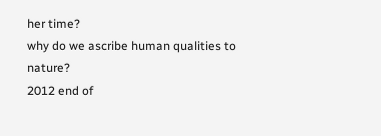her time?
why do we ascribe human qualities to nature?
2012 end of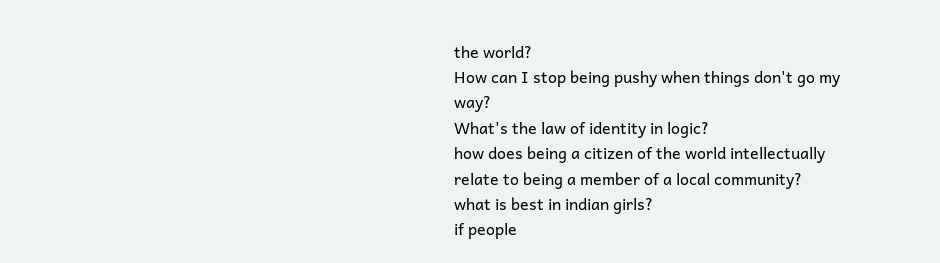the world?
How can I stop being pushy when things don't go my way?
What's the law of identity in logic?
how does being a citizen of the world intellectually relate to being a member of a local community?
what is best in indian girls?
if people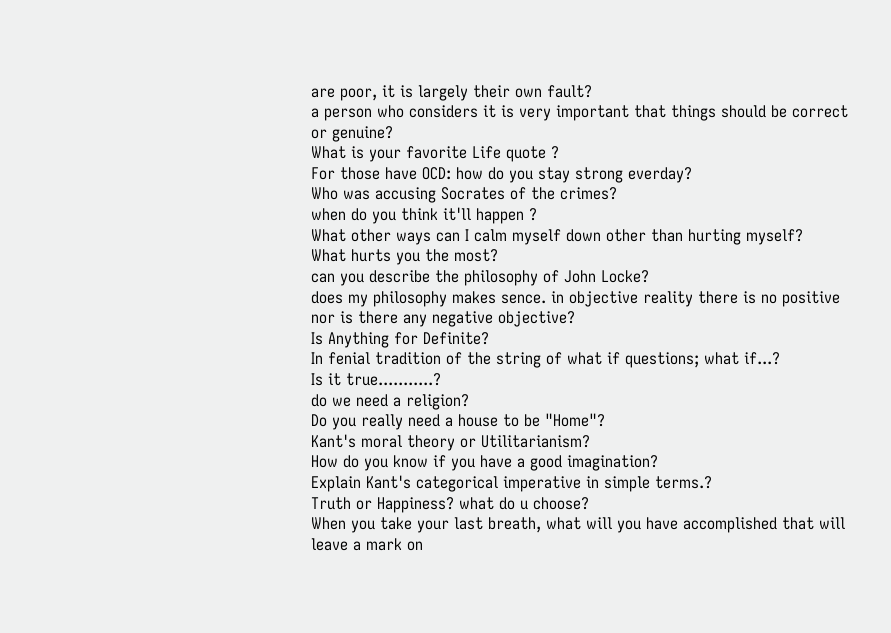are poor, it is largely their own fault?
a person who considers it is very important that things should be correct or genuine?
What is your favorite Life quote ?
For those have OCD: how do you stay strong everday?
Who was accusing Socrates of the crimes?
when do you think it'll happen ?
What other ways can I calm myself down other than hurting myself?
What hurts you the most?
can you describe the philosophy of John Locke?
does my philosophy makes sence. in objective reality there is no positive nor is there any negative objective?
Is Anything for Definite?
In fenial tradition of the string of what if questions; what if...?
Is it true...........?
do we need a religion?
Do you really need a house to be "Home"?
Kant's moral theory or Utilitarianism?
How do you know if you have a good imagination?
Explain Kant's categorical imperative in simple terms.?
Truth or Happiness? what do u choose?
When you take your last breath, what will you have accomplished that will leave a mark on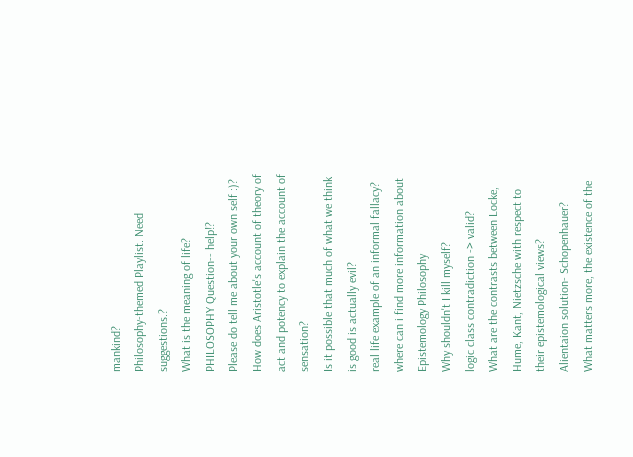mankind?
Philosophy-themed Playlist. Need suggestions.?
What is the meaning of life?
PHILOSOPHY Question-- help!?
Please do tell me about your own self :)?
How does Aristotle's account of theory of act and potency to explain the account of sensation?
Is it possible that much of what we think is good is actually evil?
real life example of an informal fallacy?
where can i find more information about Epistemology Philosophy
Why shouldn't I kill myself?
logic class contradiction -> valid?
What are the contrasts between Locke, Hume, Kant, Nietzsche with respect to their epistemological views?
Alientaion solution- Schopenhauer?
What matters more, the existence of the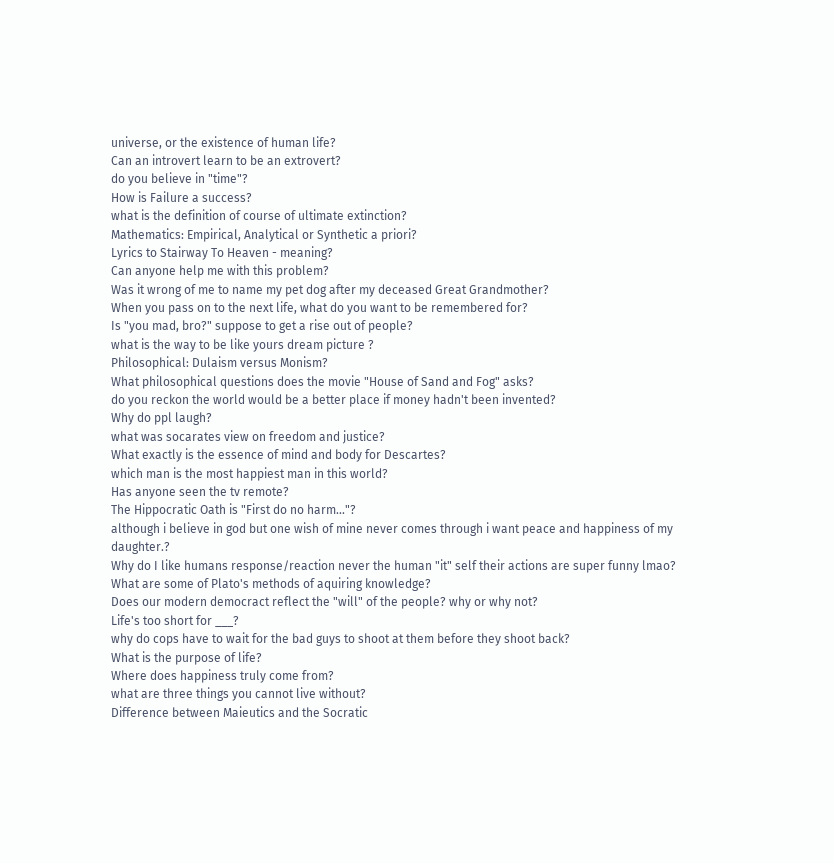universe, or the existence of human life?
Can an introvert learn to be an extrovert?
do you believe in "time"?
How is Failure a success?
what is the definition of course of ultimate extinction?
Mathematics: Empirical, Analytical or Synthetic a priori?
Lyrics to Stairway To Heaven - meaning?
Can anyone help me with this problem?
Was it wrong of me to name my pet dog after my deceased Great Grandmother?
When you pass on to the next life, what do you want to be remembered for?
Is "you mad, bro?" suppose to get a rise out of people?
what is the way to be like yours dream picture ?
Philosophical: Dulaism versus Monism?
What philosophical questions does the movie "House of Sand and Fog" asks?
do you reckon the world would be a better place if money hadn't been invented?
Why do ppl laugh?
what was socarates view on freedom and justice?
What exactly is the essence of mind and body for Descartes?
which man is the most happiest man in this world?
Has anyone seen the tv remote?
The Hippocratic Oath is "First do no harm..."?
although i believe in god but one wish of mine never comes through i want peace and happiness of my daughter.?
Why do I like humans response/reaction never the human "it" self their actions are super funny lmao?
What are some of Plato's methods of aquiring knowledge?
Does our modern democract reflect the "will" of the people? why or why not?
Life's too short for ___?
why do cops have to wait for the bad guys to shoot at them before they shoot back?
What is the purpose of life?
Where does happiness truly come from?
what are three things you cannot live without?
Difference between Maieutics and the Socratic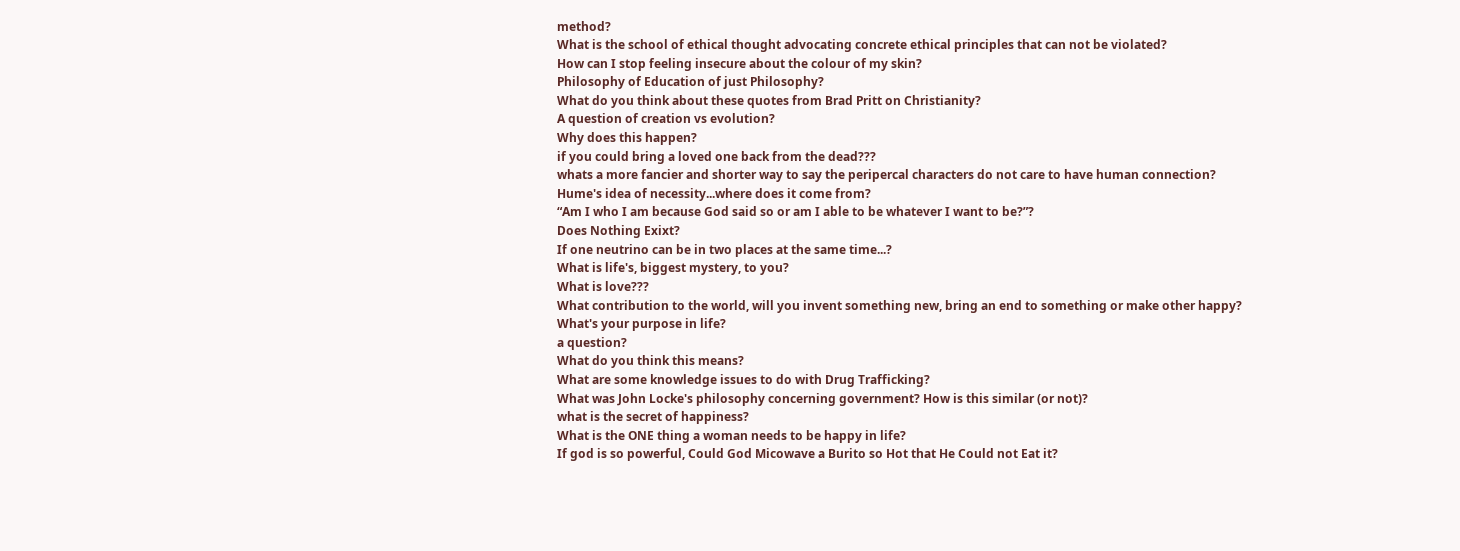method?
What is the school of ethical thought advocating concrete ethical principles that can not be violated?
How can I stop feeling insecure about the colour of my skin?
Philosophy of Education of just Philosophy?
What do you think about these quotes from Brad Pritt on Christianity?
A question of creation vs evolution?
Why does this happen?
if you could bring a loved one back from the dead???
whats a more fancier and shorter way to say the peripercal characters do not care to have human connection?
Hume's idea of necessity...where does it come from?
“Am I who I am because God said so or am I able to be whatever I want to be?”?
Does Nothing Exixt?
If one neutrino can be in two places at the same time...?
What is life's, biggest mystery, to you?
What is love???
What contribution to the world, will you invent something new, bring an end to something or make other happy?
What's your purpose in life?
a question?
What do you think this means?
What are some knowledge issues to do with Drug Trafficking?
What was John Locke's philosophy concerning government? How is this similar (or not)?
what is the secret of happiness?
What is the ONE thing a woman needs to be happy in life?
If god is so powerful, Could God Micowave a Burito so Hot that He Could not Eat it?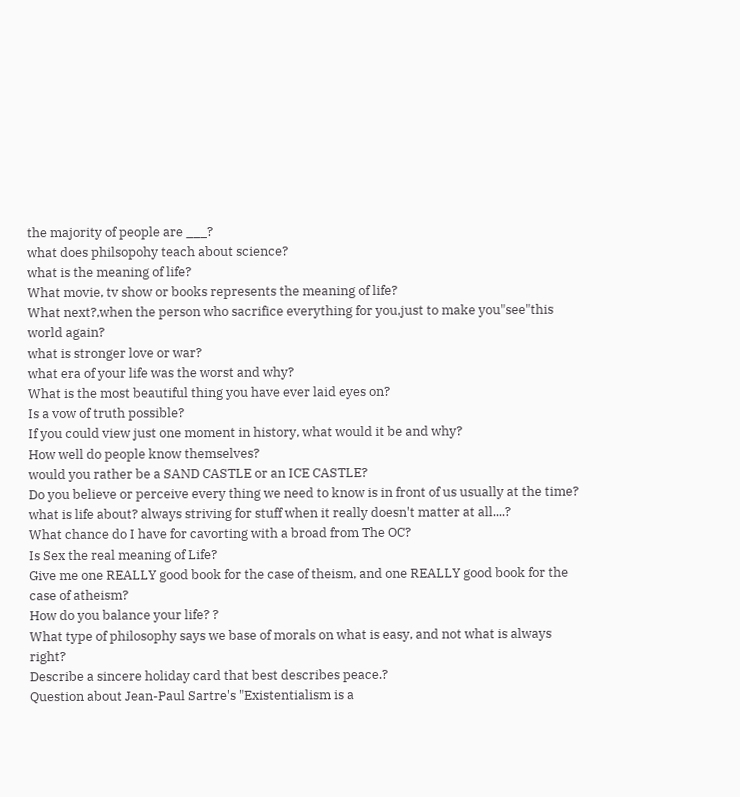the majority of people are ___?
what does philsopohy teach about science?
what is the meaning of life?
What movie, tv show or books represents the meaning of life?
What next?,when the person who sacrifice everything for you,just to make you"see"this world again?
what is stronger love or war?
what era of your life was the worst and why?
What is the most beautiful thing you have ever laid eyes on?
Is a vow of truth possible?
If you could view just one moment in history, what would it be and why?
How well do people know themselves?
would you rather be a SAND CASTLE or an ICE CASTLE?
Do you believe or perceive every thing we need to know is in front of us usually at the time?
what is life about? always striving for stuff when it really doesn't matter at all....?
What chance do I have for cavorting with a broad from The OC?
Is Sex the real meaning of Life?
Give me one REALLY good book for the case of theism, and one REALLY good book for the case of atheism?
How do you balance your life? ?
What type of philosophy says we base of morals on what is easy, and not what is always right?
Describe a sincere holiday card that best describes peace.?
Question about Jean-Paul Sartre's "Existentialism is a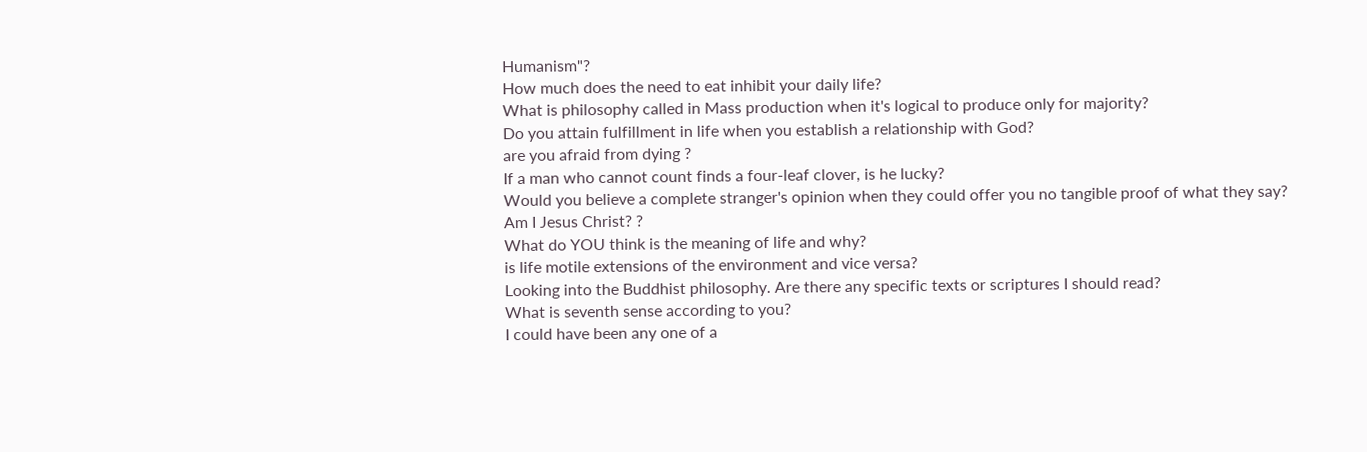Humanism"?
How much does the need to eat inhibit your daily life?
What is philosophy called in Mass production when it's logical to produce only for majority?
Do you attain fulfillment in life when you establish a relationship with God?
are you afraid from dying ?
If a man who cannot count finds a four-leaf clover, is he lucky?
Would you believe a complete stranger's opinion when they could offer you no tangible proof of what they say?
Am I Jesus Christ? ?
What do YOU think is the meaning of life and why?
is life motile extensions of the environment and vice versa?
Looking into the Buddhist philosophy. Are there any specific texts or scriptures I should read?
What is seventh sense according to you?
I could have been any one of a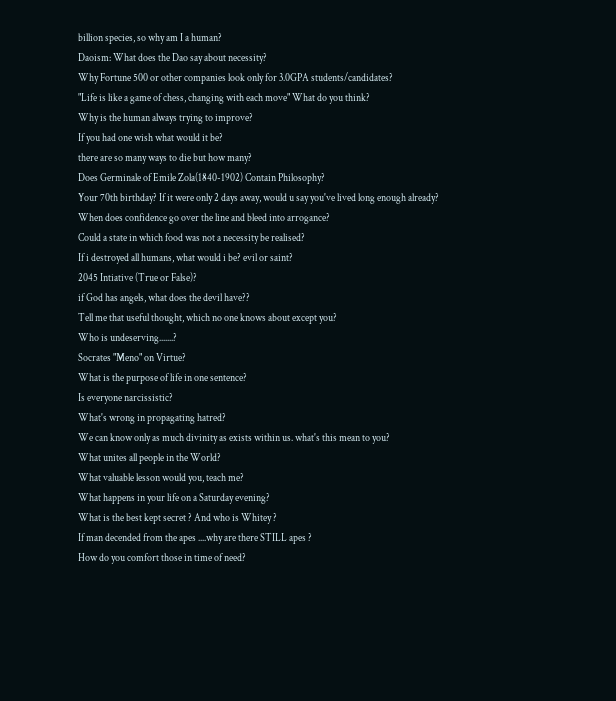billion species, so why am I a human?
Daoism: What does the Dao say about necessity?
Why Fortune 500 or other companies look only for 3.0GPA students/candidates?
"Life is like a game of chess, changing with each move" What do you think?
Why is the human always trying to improve?
If you had one wish what would it be?
there are so many ways to die but how many?
Does Germinale of Emile Zola(1840-1902) Contain Philosophy?
Your 70th birthday? If it were only 2 days away, would u say you've lived long enough already?
When does confidence go over the line and bleed into arrogance?
Could a state in which food was not a necessity be realised?
If i destroyed all humans, what would i be? evil or saint?
2045 Intiative (True or False)?
if God has angels, what does the devil have??
Tell me that useful thought, which no one knows about except you?
Who is undeserving.......?
Socrates "Meno" on Virtue?
What is the purpose of life in one sentence?
Is everyone narcissistic?
What's wrong in propagating hatred?
We can know only as much divinity as exists within us. what's this mean to you?
What unites all people in the World?
What valuable lesson would you, teach me?
What happens in your life on a Saturday evening?
What is the best kept secret ? And who is Whitey ?
If man decended from the apes ....why are there STILL apes ?
How do you comfort those in time of need?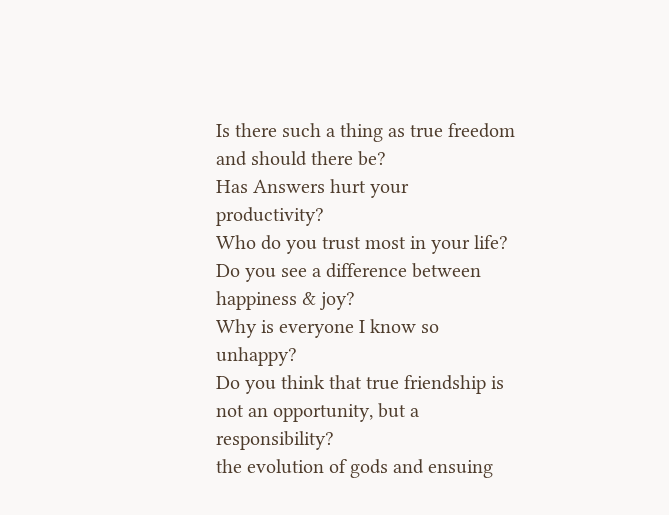Is there such a thing as true freedom and should there be?
Has Answers hurt your productivity?
Who do you trust most in your life?
Do you see a difference between happiness & joy?
Why is everyone I know so unhappy?
Do you think that true friendship is not an opportunity, but a responsibility?
the evolution of gods and ensuing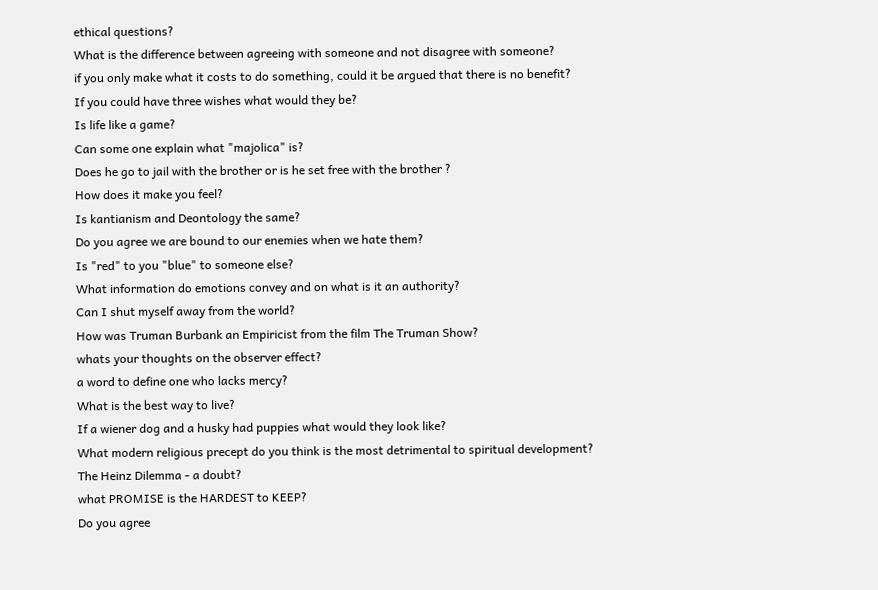ethical questions?
What is the difference between agreeing with someone and not disagree with someone?
if you only make what it costs to do something, could it be argued that there is no benefit?
If you could have three wishes what would they be?
Is life like a game?
Can some one explain what "majolica" is?
Does he go to jail with the brother or is he set free with the brother ?
How does it make you feel?
Is kantianism and Deontology the same?
Do you agree we are bound to our enemies when we hate them?
Is "red" to you "blue" to someone else?
What information do emotions convey and on what is it an authority?
Can I shut myself away from the world?
How was Truman Burbank an Empiricist from the film The Truman Show?
whats your thoughts on the observer effect?
a word to define one who lacks mercy?
What is the best way to live?
If a wiener dog and a husky had puppies what would they look like?
What modern religious precept do you think is the most detrimental to spiritual development?
The Heinz Dilemma - a doubt?
what PROMISE is the HARDEST to KEEP?
Do you agree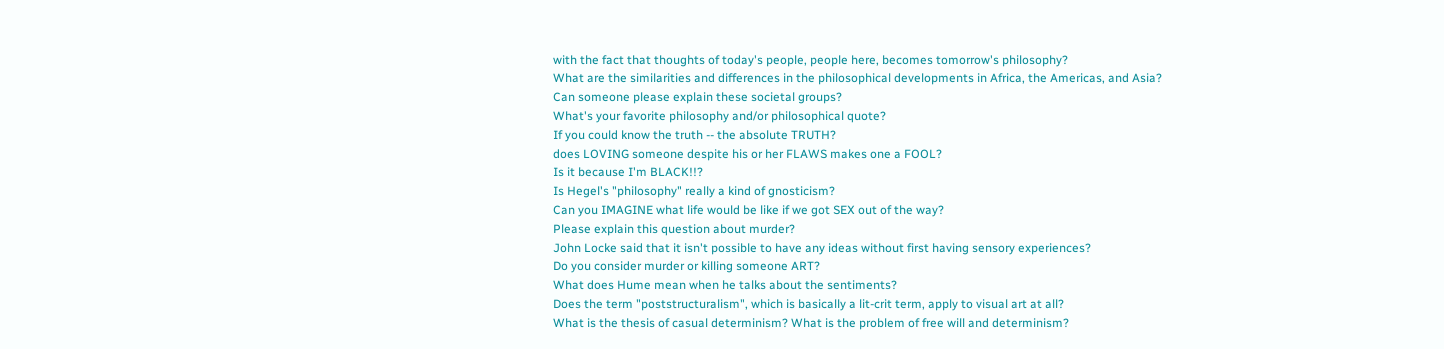with the fact that thoughts of today's people, people here, becomes tomorrow's philosophy?
What are the similarities and differences in the philosophical developments in Africa, the Americas, and Asia?
Can someone please explain these societal groups?
What's your favorite philosophy and/or philosophical quote?
If you could know the truth -- the absolute TRUTH?
does LOVING someone despite his or her FLAWS makes one a FOOL?
Is it because I'm BLACK!!?
Is Hegel's "philosophy" really a kind of gnosticism?
Can you IMAGINE what life would be like if we got SEX out of the way?
Please explain this question about murder?
John Locke said that it isn't possible to have any ideas without first having sensory experiences?
Do you consider murder or killing someone ART?
What does Hume mean when he talks about the sentiments?
Does the term "poststructuralism", which is basically a lit-crit term, apply to visual art at all?
What is the thesis of casual determinism? What is the problem of free will and determinism?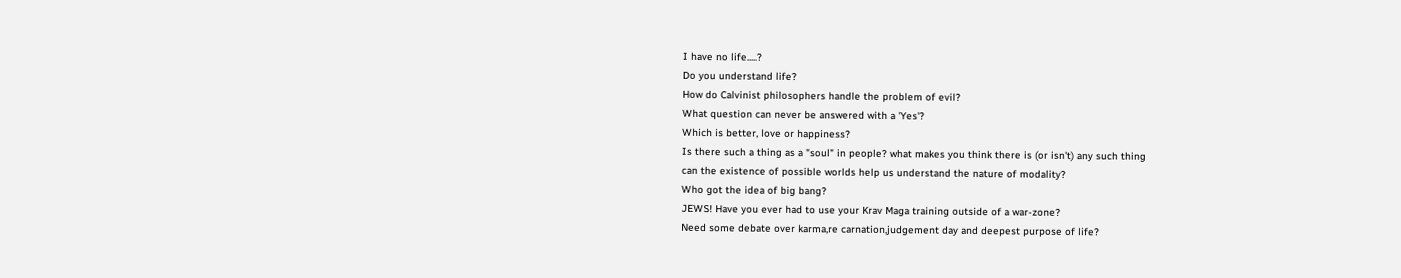I have no life.....?
Do you understand life?
How do Calvinist philosophers handle the problem of evil?
What question can never be answered with a 'Yes'?
Which is better, love or happiness?
Is there such a thing as a "soul" in people? what makes you think there is (or isn't) any such thing
can the existence of possible worlds help us understand the nature of modality?
Who got the idea of big bang?
JEWS! Have you ever had to use your Krav Maga training outside of a war-zone?
Need some debate over karma,re carnation,judgement day and deepest purpose of life?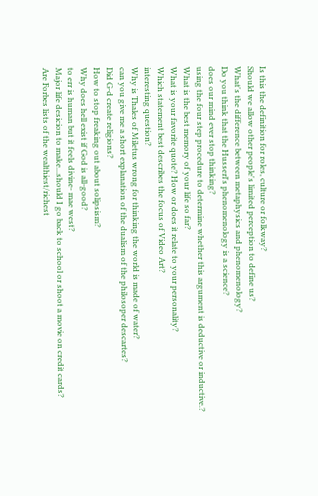Is this the definition for roles, culture or folkway?
Should we allow other people's limited perception to define us?
What's the difference between metaphysics and phenomenology?
Do you think that the Husserl's phenomenology is a science?
does our mind ever stop thinking?
using the four step procedure to determine whether this argument is deductive or inductive.?
What is the best memory of your life so far?
What is your favorite quote? How or does it relate to your personality?
Which statement best describes the focus of Video Art?
interesting question?
Why is Thales of Miletus wrong for thinking the world is made of water?
can you give me a short explanation of the dualism of the philosoper descartes?
Did G-d create religions?
How to stop freaking out about solipsism?
Why does hell exist if God is all-good?
to err is human but it feels divine- mae west?
Major life desicion to make...should I go back to school or shoot a movie on credit cards?
Are Forbes lists of the wealthiest/richest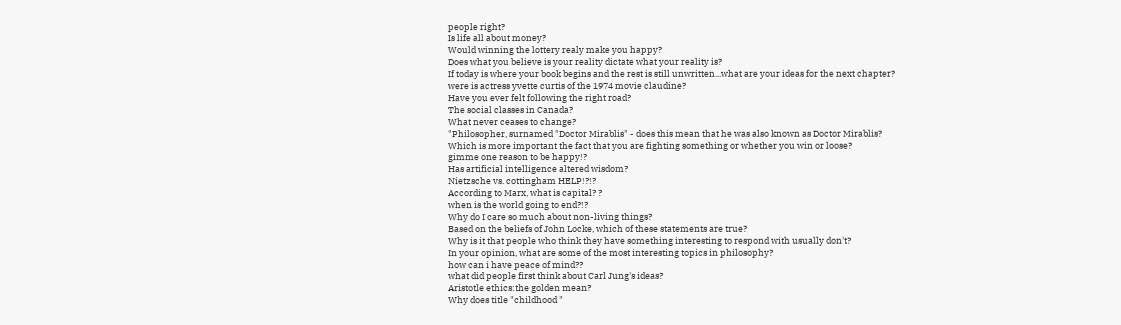people right?
Is life all about money?
Would winning the lottery realy make you happy?
Does what you believe is your reality dictate what your reality is?
If today is where your book begins and the rest is still unwritten...what are your ideas for the next chapter?
were is actress yvette curtis of the 1974 movie claudine?
Have you ever felt following the right road?
The social classes in Canada?
What never ceases to change?
"Philosopher, surnamed "Doctor Mirablis" - does this mean that he was also known as Doctor Mirablis?
Which is more important the fact that you are fighting something or whether you win or loose?
gimme one reason to be happy!?
Has artificial intelligence altered wisdom?
Nietzsche vs. cottingham HELP!?!?
According to Marx, what is capital? ?
when is the world going to end?!?
Why do I care so much about non-living things?
Based on the beliefs of John Locke, which of these statements are true?
Why is it that people who think they have something interesting to respond with usually don't?
In your opinion, what are some of the most interesting topics in philosophy?
how can i have peace of mind??
what did people first think about Carl Jung's ideas?
Aristotle ethics:the golden mean?
Why does title "childhood "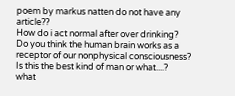poem by markus natten do not have any article??
How do i act normal after over drinking?
Do you think the human brain works as a receptor of our nonphysical consciousness?
Is this the best kind of man or what....?
what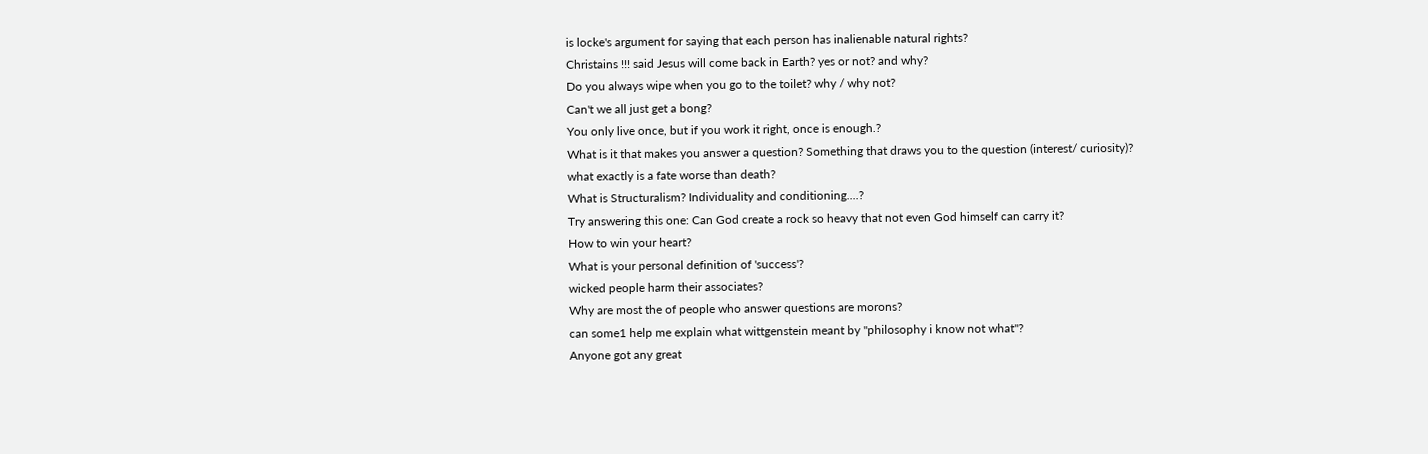is locke's argument for saying that each person has inalienable natural rights?
Christains !!! said Jesus will come back in Earth? yes or not? and why?
Do you always wipe when you go to the toilet? why / why not?
Can't we all just get a bong?
You only live once, but if you work it right, once is enough.?
What is it that makes you answer a question? Something that draws you to the question (interest/ curiosity)?
what exactly is a fate worse than death?
What is Structuralism? Individuality and conditioning....?
Try answering this one: Can God create a rock so heavy that not even God himself can carry it?
How to win your heart?
What is your personal definition of 'success'?
wicked people harm their associates?
Why are most the of people who answer questions are morons?
can some1 help me explain what wittgenstein meant by "philosophy i know not what"?
Anyone got any great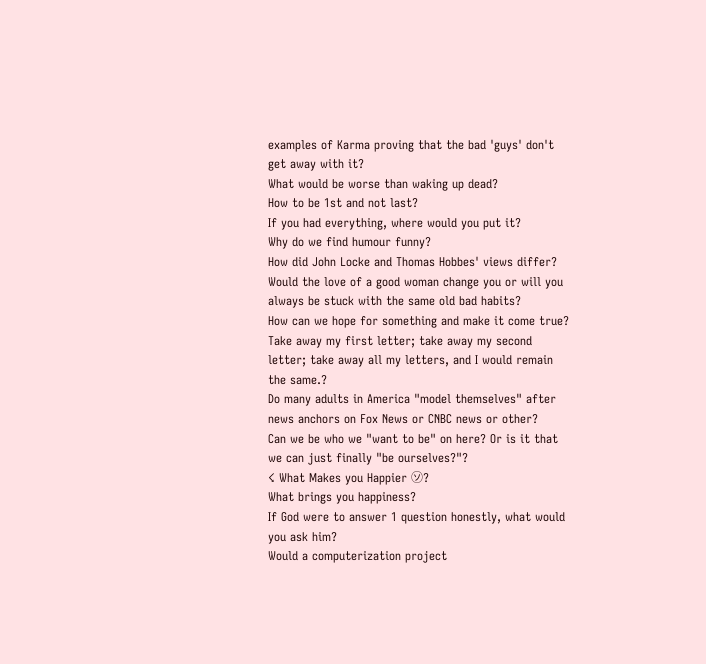examples of Karma proving that the bad 'guys' don't get away with it?
What would be worse than waking up dead?
How to be 1st and not last?
If you had everything, where would you put it?
Why do we find humour funny?
How did John Locke and Thomas Hobbes' views differ?
Would the love of a good woman change you or will you always be stuck with the same old bad habits?
How can we hope for something and make it come true?
Take away my first letter; take away my second letter; take away all my letters, and I would remain the same.?
Do many adults in America "model themselves" after news anchors on Fox News or CNBC news or other?
Can we be who we "want to be" on here? Or is it that we can just finally "be ourselves?"?
☇ What Makes you Happier ㋞?
What brings you happiness?
If God were to answer 1 question honestly, what would you ask him?
Would a computerization project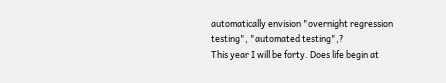automatically envision "overnight regression testing", "automated testing",?
This year I will be forty. Does life begin at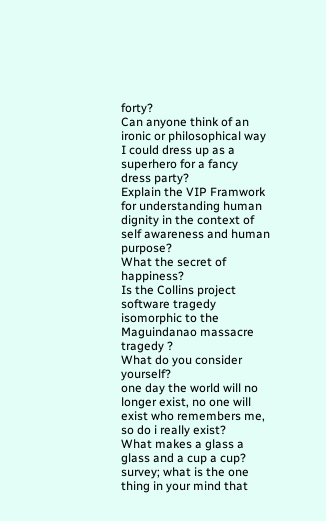forty?
Can anyone think of an ironic or philosophical way I could dress up as a superhero for a fancy dress party?
Explain the VIP Framwork for understanding human dignity in the context of self awareness and human purpose?
What the secret of happiness?
Is the Collins project software tragedy isomorphic to the Maguindanao massacre tragedy ?
What do you consider yourself?
one day the world will no longer exist, no one will exist who remembers me, so do i really exist?
What makes a glass a glass and a cup a cup?
survey; what is the one thing in your mind that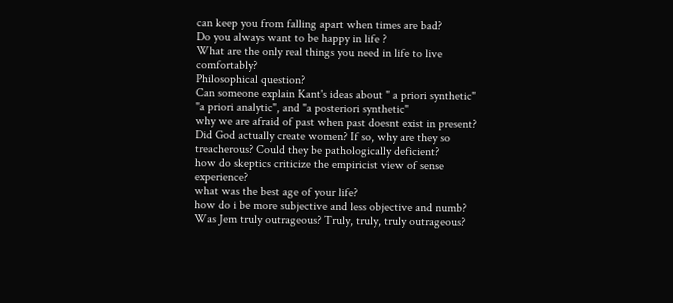can keep you from falling apart when times are bad?
Do you always want to be happy in life ?
What are the only real things you need in life to live comfortably?
Philosophical question?
Can someone explain Kant's ideas about " a priori synthetic" "a priori analytic", and "a posteriori synthetic"
why we are afraid of past when past doesnt exist in present?
Did God actually create women? If so, why are they so treacherous? Could they be pathologically deficient?
how do skeptics criticize the empiricist view of sense experience?
what was the best age of your life?
how do i be more subjective and less objective and numb?
Was Jem truly outrageous? Truly, truly, truly outrageous?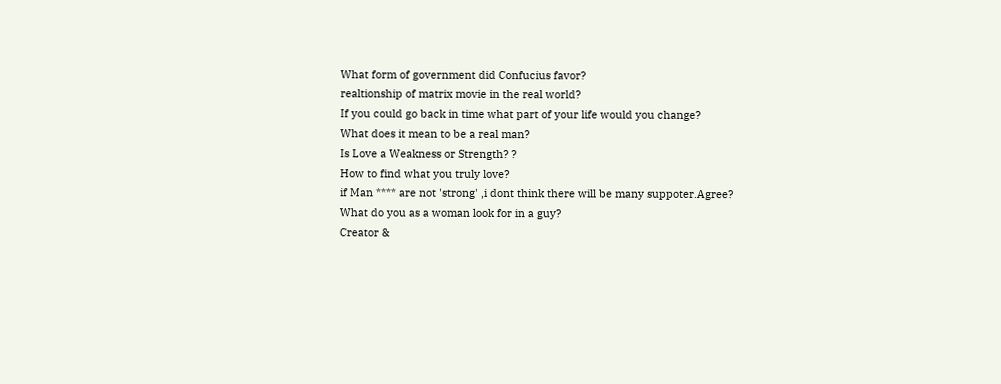What form of government did Confucius favor?
realtionship of matrix movie in the real world?
If you could go back in time what part of your life would you change?
What does it mean to be a real man?
Is Love a Weakness or Strength? ?
How to find what you truly love?
if Man **** are not 'strong' ,i dont think there will be many suppoter.Agree?
What do you as a woman look for in a guy?
Creator &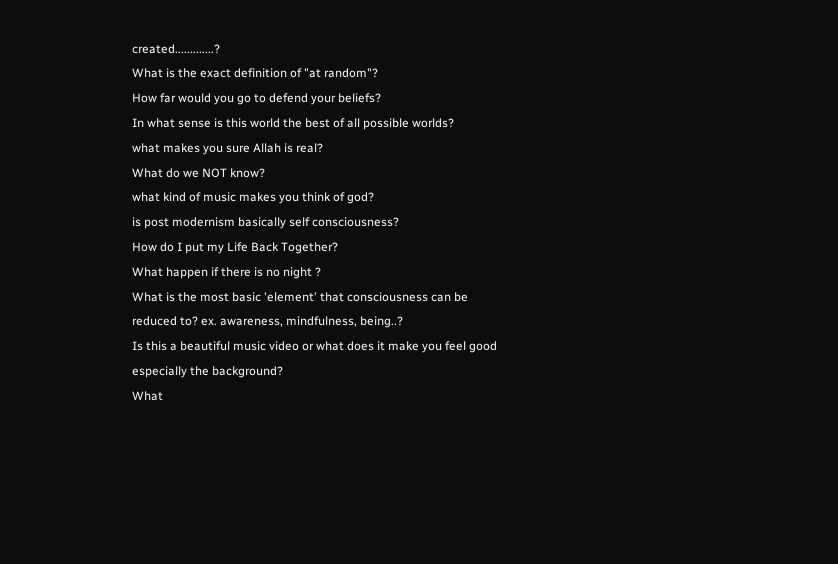created.............?
What is the exact definition of "at random"?
How far would you go to defend your beliefs?
In what sense is this world the best of all possible worlds?
what makes you sure Allah is real?
What do we NOT know?
what kind of music makes you think of god?
is post modernism basically self consciousness?
How do I put my Life Back Together?
What happen if there is no night ?
What is the most basic 'element' that consciousness can be reduced to? ex. awareness, mindfulness, being..?
Is this a beautiful music video or what does it make you feel good especially the background?
What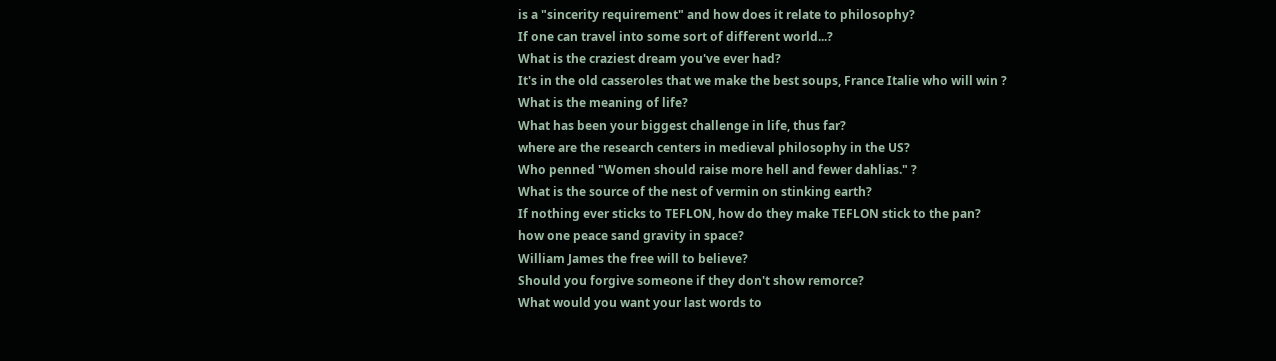is a "sincerity requirement" and how does it relate to philosophy?
If one can travel into some sort of different world...?
What is the craziest dream you've ever had?
It's in the old casseroles that we make the best soups, France Italie who will win ?
What is the meaning of life?
What has been your biggest challenge in life, thus far?
where are the research centers in medieval philosophy in the US?
Who penned "Women should raise more hell and fewer dahlias." ?
What is the source of the nest of vermin on stinking earth?
If nothing ever sticks to TEFLON, how do they make TEFLON stick to the pan?
how one peace sand gravity in space?
William James the free will to believe?
Should you forgive someone if they don't show remorce?
What would you want your last words to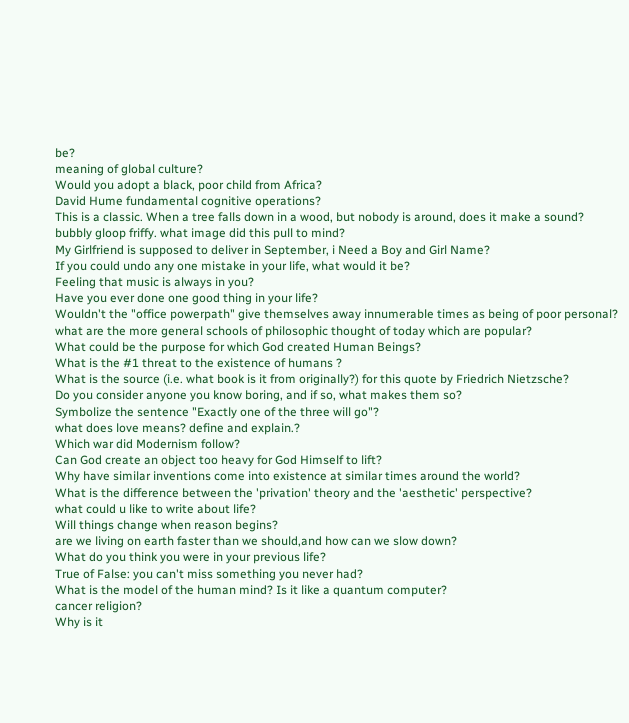be?
meaning of global culture?
Would you adopt a black, poor child from Africa?
David Hume fundamental cognitive operations?
This is a classic. When a tree falls down in a wood, but nobody is around, does it make a sound?
bubbly gloop friffy. what image did this pull to mind?
My Girlfriend is supposed to deliver in September, i Need a Boy and Girl Name?
If you could undo any one mistake in your life, what would it be?
Feeling that music is always in you?
Have you ever done one good thing in your life?
Wouldn't the "office powerpath" give themselves away innumerable times as being of poor personal?
what are the more general schools of philosophic thought of today which are popular?
What could be the purpose for which God created Human Beings?
What is the #1 threat to the existence of humans ?
What is the source (i.e. what book is it from originally?) for this quote by Friedrich Nietzsche?
Do you consider anyone you know boring, and if so, what makes them so?
Symbolize the sentence "Exactly one of the three will go"?
what does love means? define and explain.?
Which war did Modernism follow?
Can God create an object too heavy for God Himself to lift?
Why have similar inventions come into existence at similar times around the world?
What is the difference between the 'privation' theory and the 'aesthetic' perspective?
what could u like to write about life?
Will things change when reason begins?
are we living on earth faster than we should,and how can we slow down?
What do you think you were in your previous life?
True of False: you can't miss something you never had?
What is the model of the human mind? Is it like a quantum computer?
cancer religion?
Why is it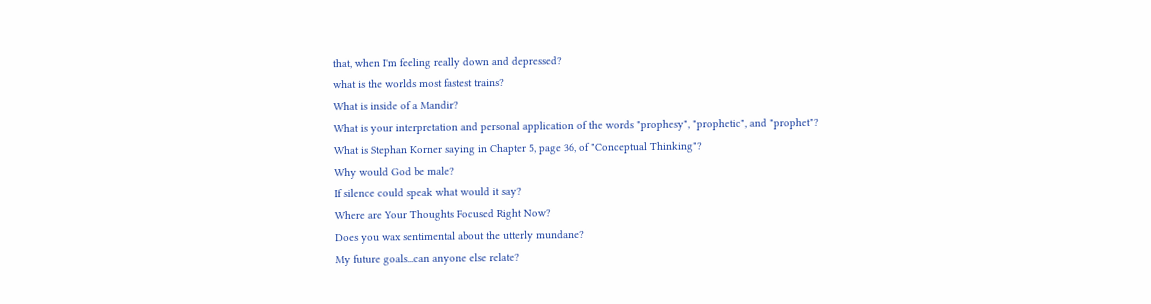that, when I'm feeling really down and depressed?
what is the worlds most fastest trains?
What is inside of a Mandir?
What is your interpretation and personal application of the words "prophesy", "prophetic", and "prophet"?
What is Stephan Korner saying in Chapter 5, page 36, of "Conceptual Thinking"?
Why would God be male?
If silence could speak what would it say?
Where are Your Thoughts Focused Right Now?
Does you wax sentimental about the utterly mundane?
My future goals...can anyone else relate?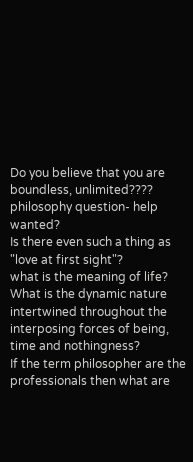Do you believe that you are boundless, unlimited????
philosophy question- help wanted?
Is there even such a thing as "love at first sight"?
what is the meaning of life?
What is the dynamic nature intertwined throughout the interposing forces of being, time and nothingness?
If the term philosopher are the professionals then what are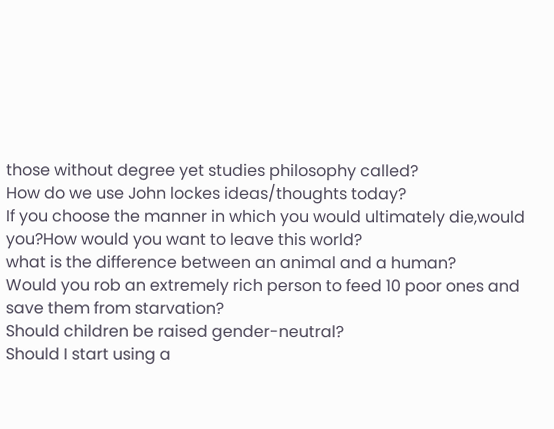those without degree yet studies philosophy called?
How do we use John lockes ideas/thoughts today?
If you choose the manner in which you would ultimately die,would you?How would you want to leave this world?
what is the difference between an animal and a human?
Would you rob an extremely rich person to feed 10 poor ones and save them from starvation?
Should children be raised gender-neutral?
Should I start using a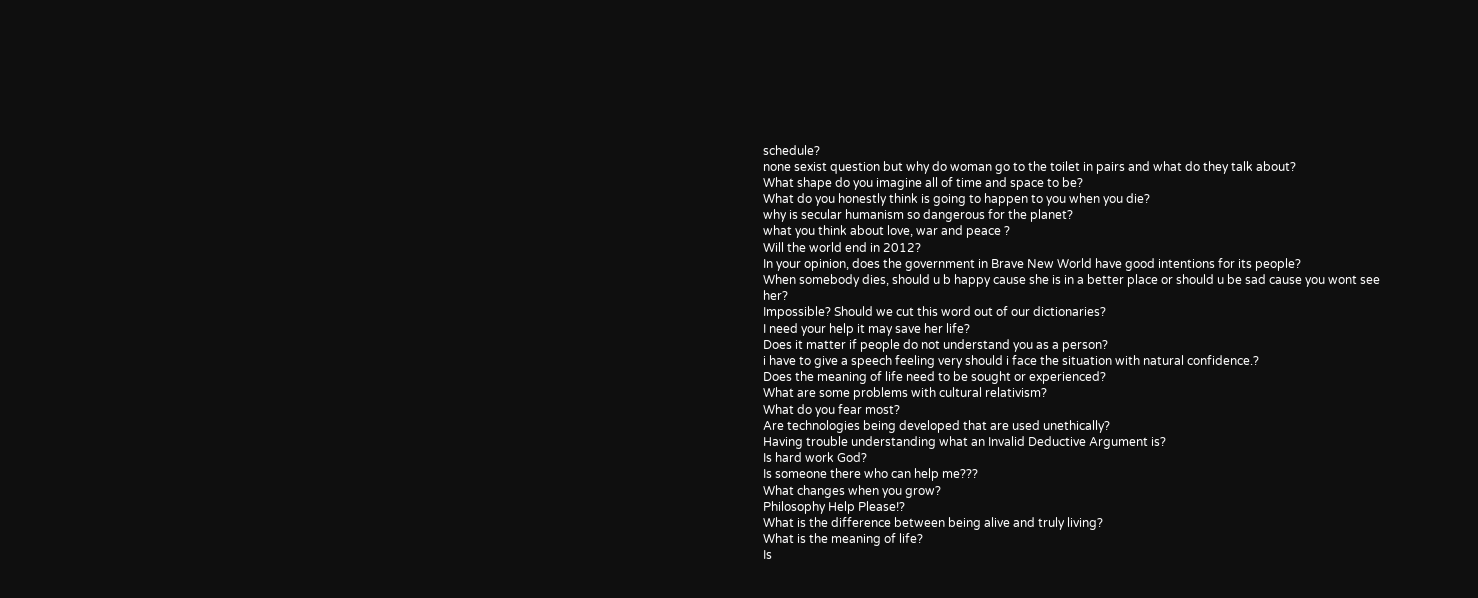schedule?
none sexist question but why do woman go to the toilet in pairs and what do they talk about?
What shape do you imagine all of time and space to be?
What do you honestly think is going to happen to you when you die?
why is secular humanism so dangerous for the planet?
what you think about love, war and peace ?
Will the world end in 2012?
In your opinion, does the government in Brave New World have good intentions for its people?
When somebody dies, should u b happy cause she is in a better place or should u be sad cause you wont see her?
Impossible? Should we cut this word out of our dictionaries?
I need your help it may save her life?
Does it matter if people do not understand you as a person?
i have to give a speech feeling very should i face the situation with natural confidence.?
Does the meaning of life need to be sought or experienced?
What are some problems with cultural relativism?
What do you fear most?
Are technologies being developed that are used unethically?
Having trouble understanding what an Invalid Deductive Argument is?
Is hard work God?
Is someone there who can help me???
What changes when you grow?
Philosophy Help Please!?
What is the difference between being alive and truly living?
What is the meaning of life?
Is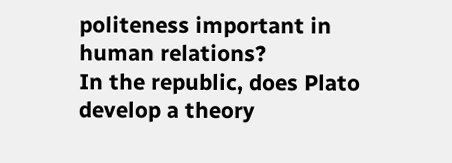politeness important in human relations?
In the republic, does Plato develop a theory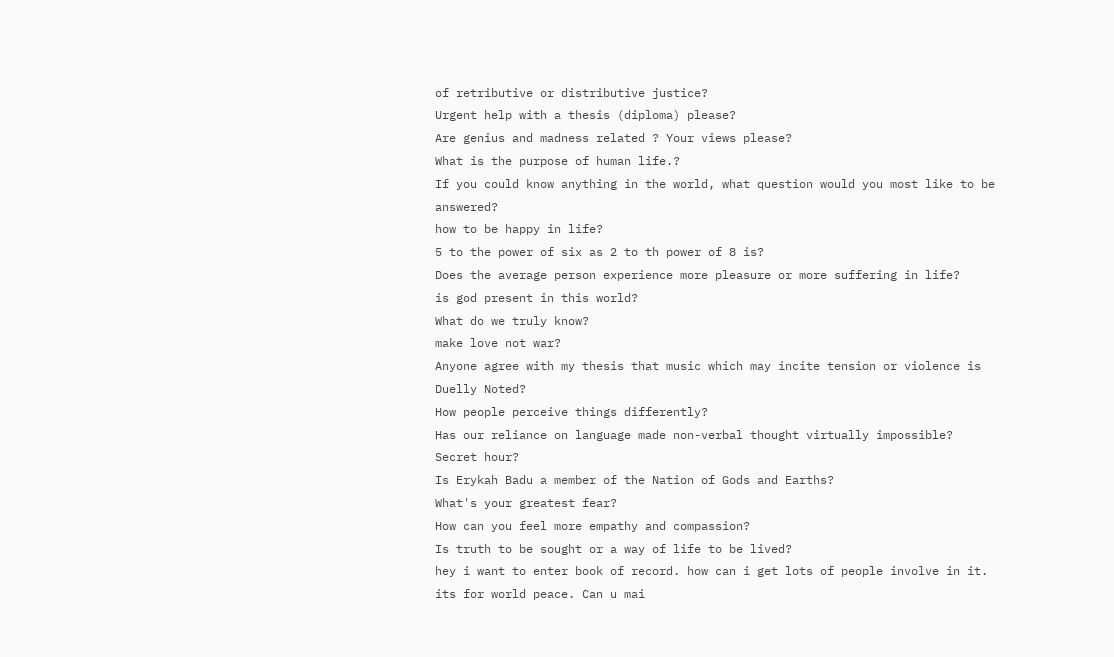of retributive or distributive justice?
Urgent help with a thesis (diploma) please?
Are genius and madness related ? Your views please?
What is the purpose of human life.?
If you could know anything in the world, what question would you most like to be answered?
how to be happy in life?
5 to the power of six as 2 to th power of 8 is?
Does the average person experience more pleasure or more suffering in life?
is god present in this world?
What do we truly know?
make love not war?
Anyone agree with my thesis that music which may incite tension or violence is Duelly Noted?
How people perceive things differently?
Has our reliance on language made non-verbal thought virtually impossible?
Secret hour?
Is Erykah Badu a member of the Nation of Gods and Earths?
What's your greatest fear?
How can you feel more empathy and compassion?
Is truth to be sought or a way of life to be lived?
hey i want to enter book of record. how can i get lots of people involve in it. its for world peace. Can u mai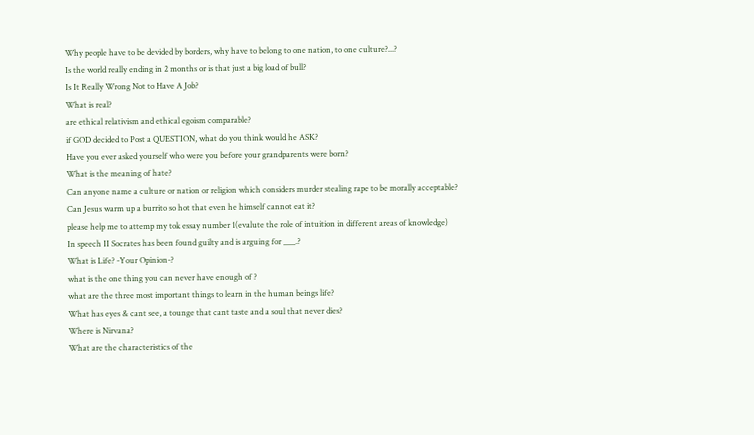Why people have to be devided by borders, why have to belong to one nation, to one culture?...?
Is the world really ending in 2 months or is that just a big load of bull?
Is It Really Wrong Not to Have A Job?
What is real?
are ethical relativism and ethical egoism comparable?
if GOD decided to Post a QUESTION, what do you think would he ASK?
Have you ever asked yourself who were you before your grandparents were born?
What is the meaning of hate?
Can anyone name a culture or nation or religion which considers murder stealing rape to be morally acceptable?
Can Jesus warm up a burrito so hot that even he himself cannot eat it?
please help me to attemp my tok essay number 1(evalute the role of intuition in different areas of knowledge)
In speech II Socrates has been found guilty and is arguing for ___.?
What is Life? -Your Opinion-?
what is the one thing you can never have enough of ?
what are the three most important things to learn in the human beings life?
What has eyes & cant see, a tounge that cant taste and a soul that never dies?
Where is Nirvana?
What are the characteristics of the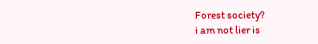Forest society?
i am not lier is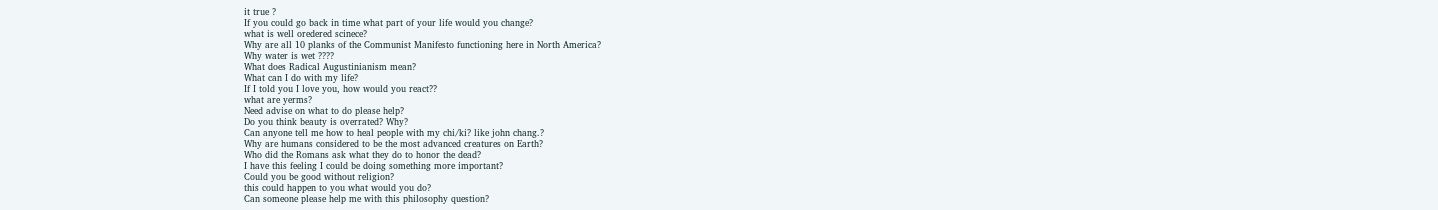it true ?
If you could go back in time what part of your life would you change?
what is well oredered scinece?
Why are all 10 planks of the Communist Manifesto functioning here in North America?
Why water is wet ????
What does Radical Augustinianism mean?
What can I do with my life?
If I told you I love you, how would you react??
what are yerms?
Need advise on what to do please help?
Do you think beauty is overrated? Why?
Can anyone tell me how to heal people with my chi/ki? like john chang.?
Why are humans considered to be the most advanced creatures on Earth?
Who did the Romans ask what they do to honor the dead?
I have this feeling I could be doing something more important?
Could you be good without religion?
this could happen to you what would you do?
Can someone please help me with this philosophy question?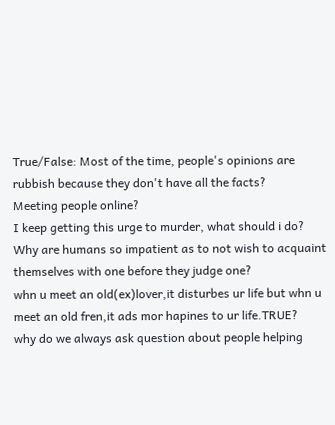True/False: Most of the time, people's opinions are rubbish because they don't have all the facts?
Meeting people online?
I keep getting this urge to murder, what should i do?
Why are humans so impatient as to not wish to acquaint themselves with one before they judge one?
whn u meet an old(ex)lover,it disturbes ur life but whn u meet an old fren,it ads mor hapines to ur life.TRUE?
why do we always ask question about people helping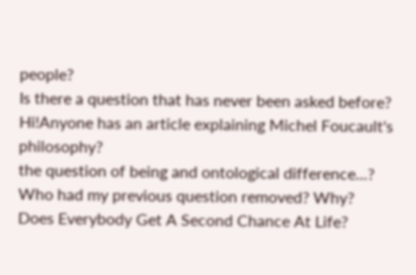people?
Is there a question that has never been asked before?
Hi!Anyone has an article explaining Michel Foucault's philosophy?
the question of being and ontological difference...?
Who had my previous question removed? Why?
Does Everybody Get A Second Chance At Life?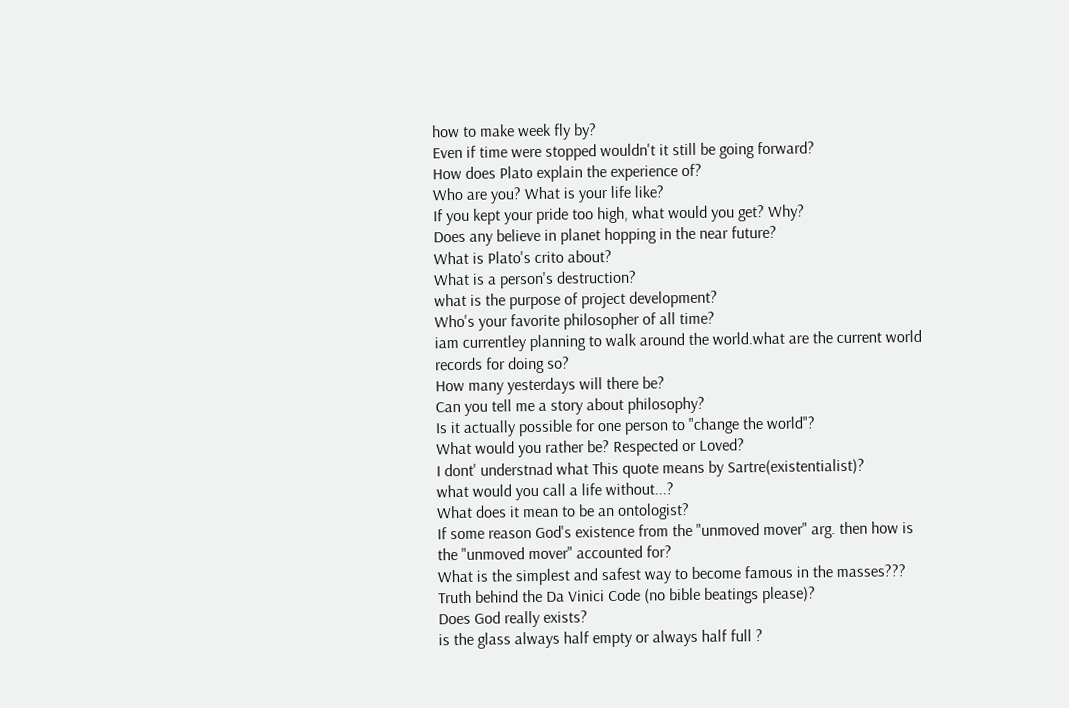how to make week fly by?
Even if time were stopped wouldn't it still be going forward?
How does Plato explain the experience of?
Who are you? What is your life like?
If you kept your pride too high, what would you get? Why?
Does any believe in planet hopping in the near future?
What is Plato's crito about?
What is a person's destruction?
what is the purpose of project development?
Who's your favorite philosopher of all time?
iam currentley planning to walk around the world.what are the current world records for doing so?
How many yesterdays will there be?
Can you tell me a story about philosophy?
Is it actually possible for one person to "change the world"?
What would you rather be? Respected or Loved?
I dont' understnad what This quote means by Sartre(existentialist)?
what would you call a life without...?
What does it mean to be an ontologist?
If some reason God's existence from the "unmoved mover" arg. then how is the "unmoved mover" accounted for?
What is the simplest and safest way to become famous in the masses???
Truth behind the Da Vinici Code (no bible beatings please)?
Does God really exists?
is the glass always half empty or always half full ?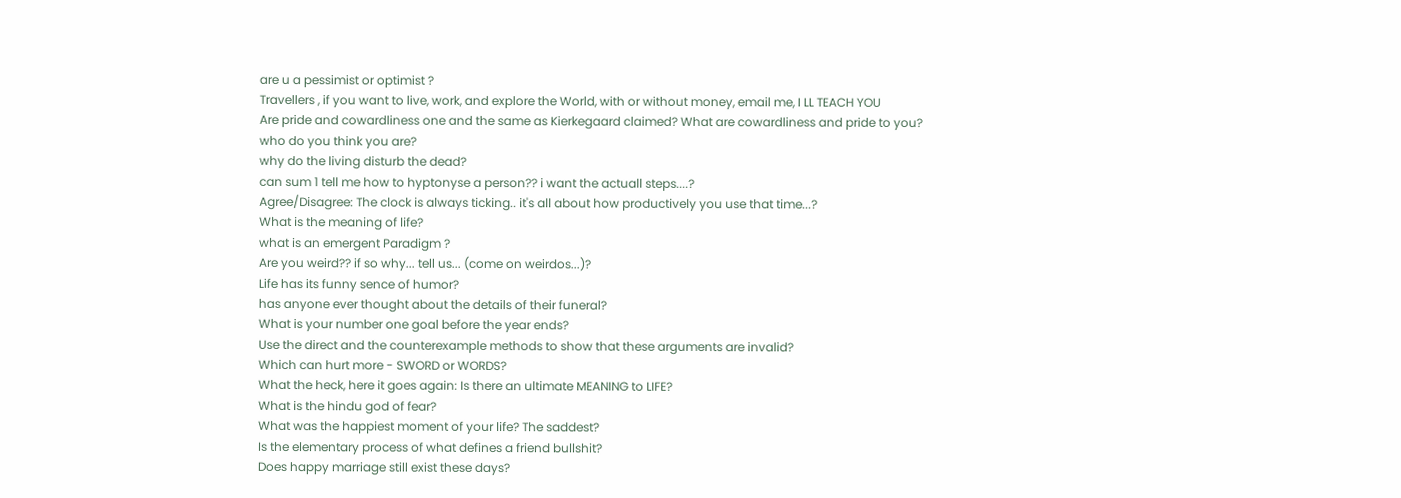are u a pessimist or optimist ?
Travellers , if you want to live, work, and explore the World, with or without money, email me, I LL TEACH YOU
Are pride and cowardliness one and the same as Kierkegaard claimed? What are cowardliness and pride to you?
who do you think you are?
why do the living disturb the dead?
can sum 1 tell me how to hyptonyse a person?? i want the actuall steps....?
Agree/Disagree: The clock is always ticking.. it's all about how productively you use that time...?
What is the meaning of life?
what is an emergent Paradigm ?
Are you weird?? if so why... tell us... (come on weirdos...)?
Life has its funny sence of humor?
has anyone ever thought about the details of their funeral?
What is your number one goal before the year ends?
Use the direct and the counterexample methods to show that these arguments are invalid?
Which can hurt more - SWORD or WORDS?
What the heck, here it goes again: Is there an ultimate MEANING to LIFE?
What is the hindu god of fear?
What was the happiest moment of your life? The saddest?
Is the elementary process of what defines a friend bullshit?
Does happy marriage still exist these days?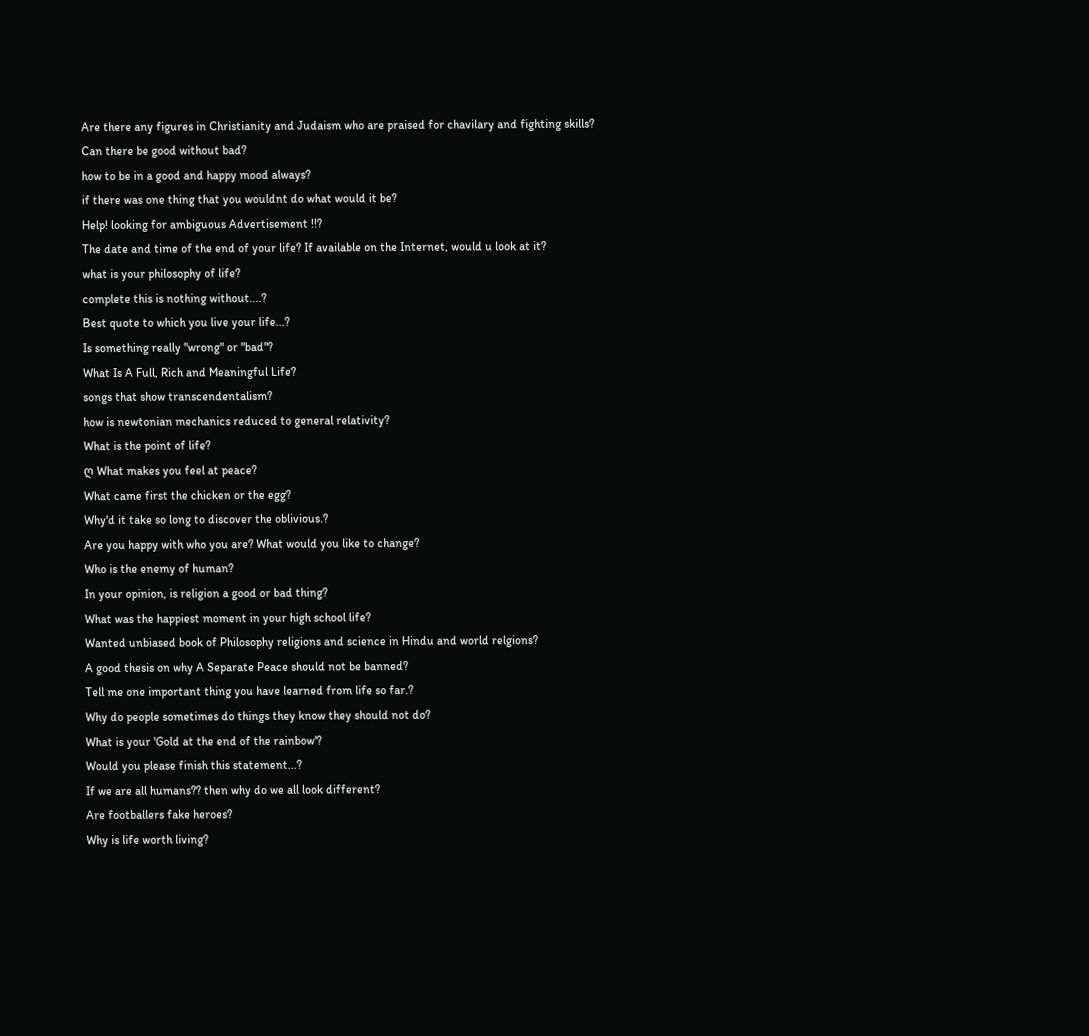Are there any figures in Christianity and Judaism who are praised for chavilary and fighting skills?
Can there be good without bad?
how to be in a good and happy mood always?
if there was one thing that you wouldnt do what would it be?
Help! looking for ambiguous Advertisement !!?
The date and time of the end of your life? If available on the Internet, would u look at it?
what is your philosophy of life?
complete this is nothing without....?
Best quote to which you live your life...?
Is something really "wrong" or "bad"?
What Is A Full, Rich and Meaningful Life?
songs that show transcendentalism?
how is newtonian mechanics reduced to general relativity?
What is the point of life?
ღ What makes you feel at peace?
What came first the chicken or the egg?
Why'd it take so long to discover the oblivious.?
Are you happy with who you are? What would you like to change?
Who is the enemy of human?
In your opinion, is religion a good or bad thing?
What was the happiest moment in your high school life?
Wanted unbiased book of Philosophy religions and science in Hindu and world relgions?
A good thesis on why A Separate Peace should not be banned?
Tell me one important thing you have learned from life so far.?
Why do people sometimes do things they know they should not do?
What is your 'Gold at the end of the rainbow'?
Would you please finish this statement...?
If we are all humans?? then why do we all look different?
Are footballers fake heroes?
Why is life worth living?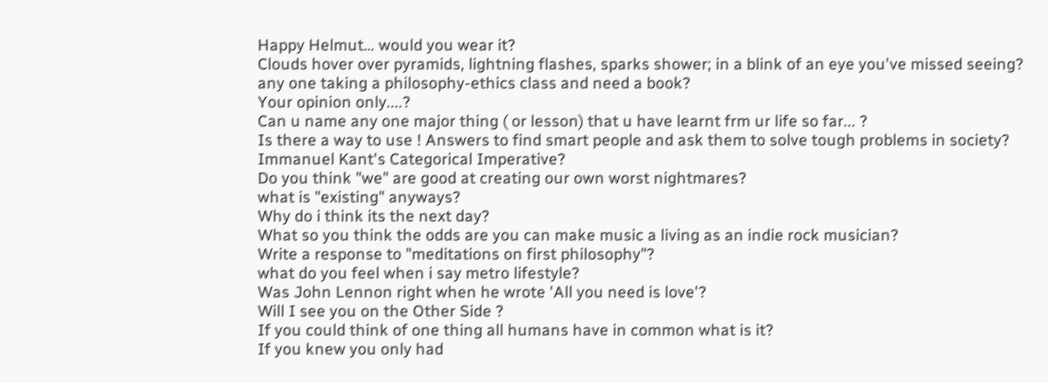Happy Helmut… would you wear it?
Clouds hover over pyramids, lightning flashes, sparks shower; in a blink of an eye you've missed seeing?
any one taking a philosophy-ethics class and need a book?
Your opinion only....?
Can u name any one major thing ( or lesson) that u have learnt frm ur life so far... ?
Is there a way to use ! Answers to find smart people and ask them to solve tough problems in society?
Immanuel Kant's Categorical Imperative?
Do you think "we" are good at creating our own worst nightmares?
what is "existing" anyways?
Why do i think its the next day?
What so you think the odds are you can make music a living as an indie rock musician?
Write a response to "meditations on first philosophy"?
what do you feel when i say metro lifestyle?
Was John Lennon right when he wrote 'All you need is love'?
Will I see you on the Other Side ?
If you could think of one thing all humans have in common what is it?
If you knew you only had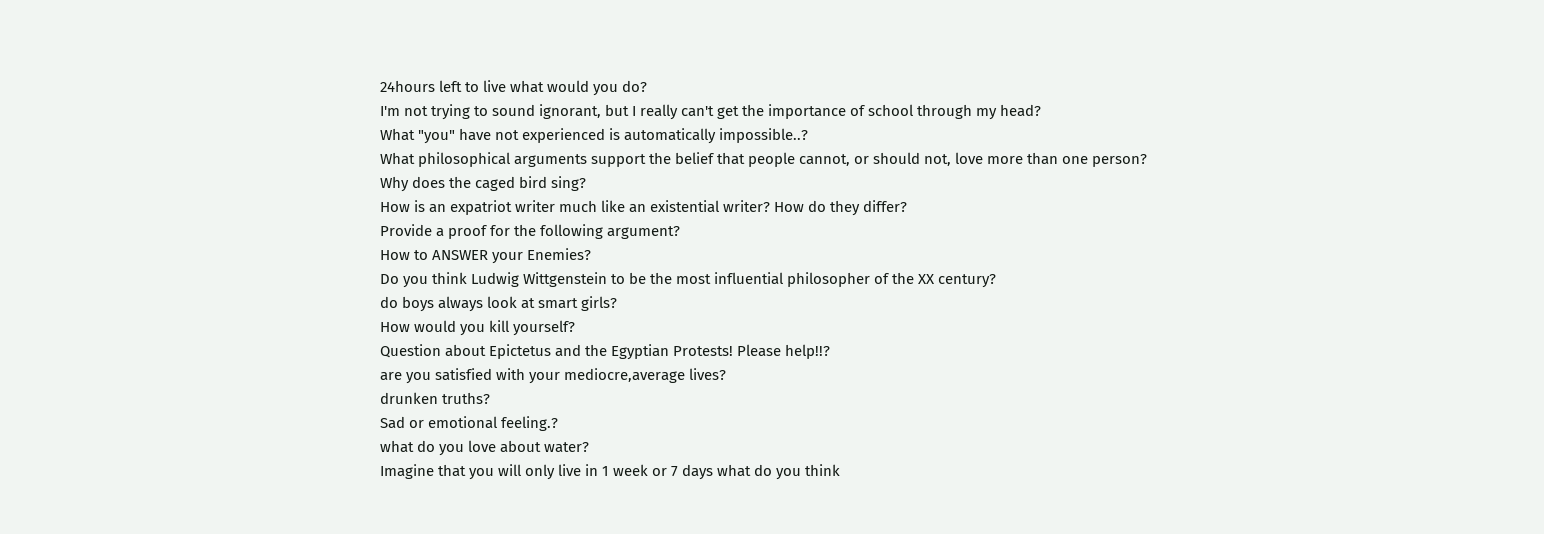24hours left to live what would you do?
I'm not trying to sound ignorant, but I really can't get the importance of school through my head?
What "you" have not experienced is automatically impossible..?
What philosophical arguments support the belief that people cannot, or should not, love more than one person?
Why does the caged bird sing?
How is an expatriot writer much like an existential writer? How do they differ?
Provide a proof for the following argument?
How to ANSWER your Enemies?
Do you think Ludwig Wittgenstein to be the most influential philosopher of the XX century?
do boys always look at smart girls?
How would you kill yourself?
Question about Epictetus and the Egyptian Protests! Please help!!?
are you satisfied with your mediocre,average lives?
drunken truths?
Sad or emotional feeling.?
what do you love about water?
Imagine that you will only live in 1 week or 7 days what do you think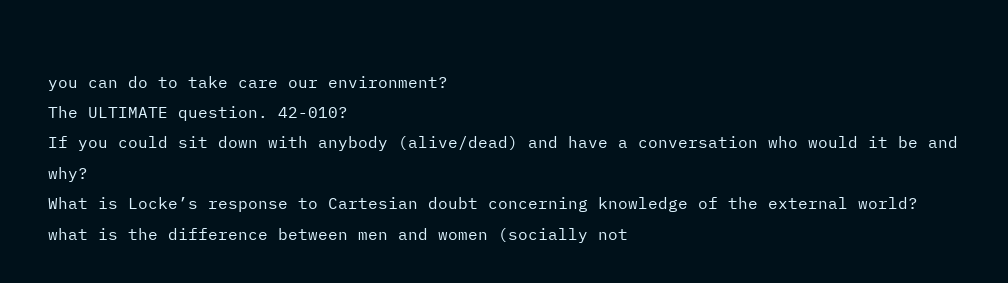you can do to take care our environment?
The ULTIMATE question. 42-010?
If you could sit down with anybody (alive/dead) and have a conversation who would it be and why?
What is Locke’s response to Cartesian doubt concerning knowledge of the external world?
what is the difference between men and women (socially not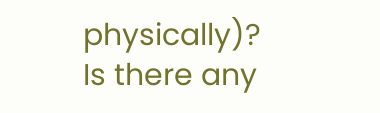physically)?
Is there any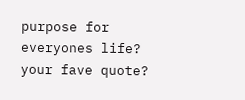purpose for everyones life?
your fave quote?